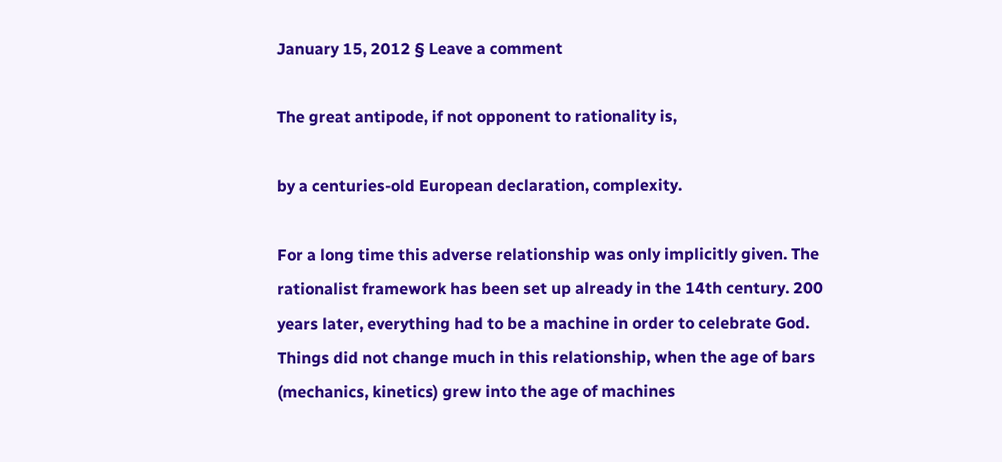January 15, 2012 § Leave a comment

The great antipode, if not opponent to rationality is,

by a centuries-old European declaration, complexity.

For a long time this adverse relationship was only implicitly given. The rationalist framework has been set up already in the 14th century. 200 years later, everything had to be a machine in order to celebrate God. Things did not change much in this relationship, when the age of bars (mechanics, kinetics) grew into the age of machines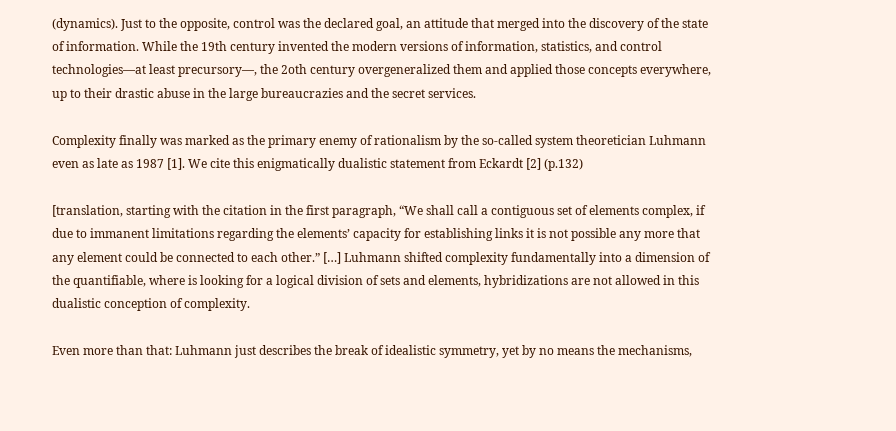(dynamics). Just to the opposite, control was the declared goal, an attitude that merged into the discovery of the state of information. While the 19th century invented the modern versions of information, statistics, and control technologies—at least precursory—, the 2oth century overgeneralized them and applied those concepts everywhere, up to their drastic abuse in the large bureaucrazies and the secret services.

Complexity finally was marked as the primary enemy of rationalism by the so-called system theoretician Luhmann even as late as 1987 [1]. We cite this enigmatically dualistic statement from Eckardt [2] (p.132)

[translation, starting with the citation in the first paragraph, “We shall call a contiguous set of elements complex, if due to immanent limitations regarding the elements’ capacity for establishing links it is not possible any more that any element could be connected to each other.” […] Luhmann shifted complexity fundamentally into a dimension of the quantifiable, where is looking for a logical division of sets and elements, hybridizations are not allowed in this dualistic conception of complexity.

Even more than that: Luhmann just describes the break of idealistic symmetry, yet by no means the mechanisms,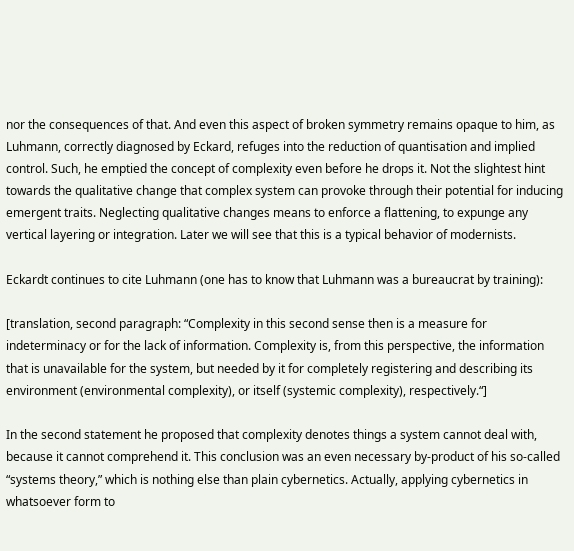nor the consequences of that. And even this aspect of broken symmetry remains opaque to him, as Luhmann, correctly diagnosed by Eckard, refuges into the reduction of quantisation and implied control. Such, he emptied the concept of complexity even before he drops it. Not the slightest hint towards the qualitative change that complex system can provoke through their potential for inducing emergent traits. Neglecting qualitative changes means to enforce a flattening, to expunge any vertical layering or integration. Later we will see that this is a typical behavior of modernists.

Eckardt continues to cite Luhmann (one has to know that Luhmann was a bureaucrat by training):

[translation, second paragraph: “Complexity in this second sense then is a measure for indeterminacy or for the lack of information. Complexity is, from this perspective, the information that is unavailable for the system, but needed by it for completely registering and describing its environment (environmental complexity), or itself (systemic complexity), respectively.“]

In the second statement he proposed that complexity denotes things a system cannot deal with, because it cannot comprehend it. This conclusion was an even necessary by-product of his so-called “systems theory,” which is nothing else than plain cybernetics. Actually, applying cybernetics in whatsoever form to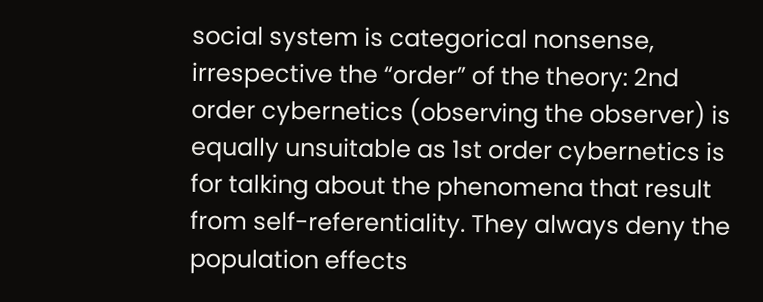social system is categorical nonsense, irrespective the “order” of the theory: 2nd order cybernetics (observing the observer) is equally unsuitable as 1st order cybernetics is for talking about the phenomena that result from self-referentiality. They always deny the population effects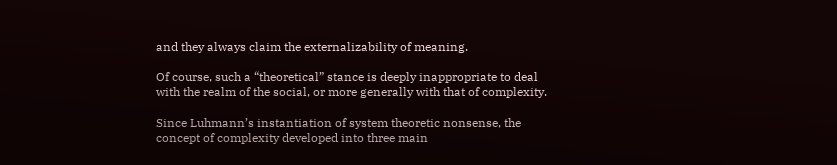and they always claim the externalizability of meaning.

Of course, such a “theoretical” stance is deeply inappropriate to deal with the realm of the social, or more generally with that of complexity.

Since Luhmann’s instantiation of system theoretic nonsense, the concept of complexity developed into three main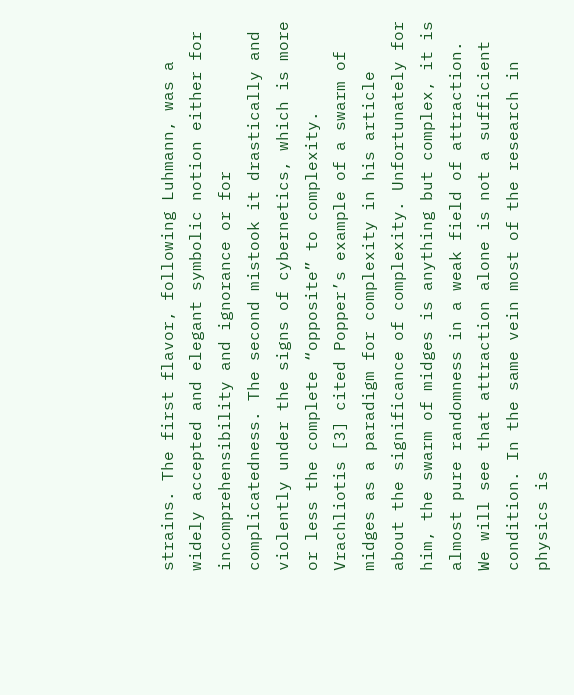strains. The first flavor, following Luhmann, was a widely accepted and elegant symbolic notion either for incomprehensibility and ignorance or for complicatedness. The second mistook it drastically and violently under the signs of cybernetics, which is more or less the complete “opposite” to complexity. Vrachliotis [3] cited Popper’s example of a swarm of midges as a paradigm for complexity in his article about the significance of complexity. Unfortunately for him, the swarm of midges is anything but complex, it is almost pure randomness in a weak field of attraction. We will see that attraction alone is not a sufficient condition. In the same vein most of the research in physics is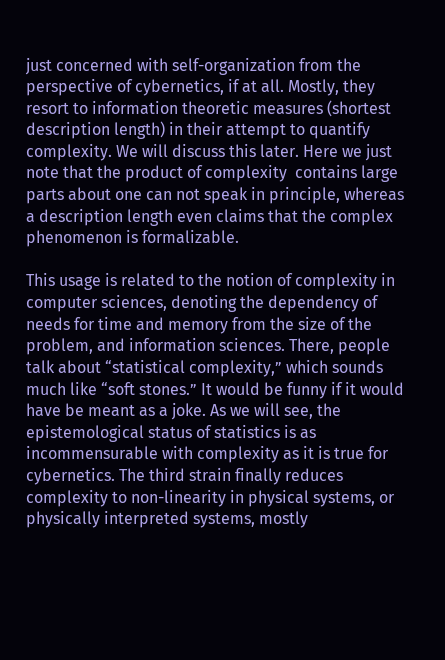just concerned with self-organization from the perspective of cybernetics, if at all. Mostly, they resort to information theoretic measures (shortest description length) in their attempt to quantify complexity. We will discuss this later. Here we just note that the product of complexity  contains large parts about one can not speak in principle, whereas a description length even claims that the complex phenomenon is formalizable.

This usage is related to the notion of complexity in computer sciences, denoting the dependency of needs for time and memory from the size of the problem, and information sciences. There, people talk about “statistical complexity,” which sounds much like “soft stones.” It would be funny if it would have be meant as a joke. As we will see, the epistemological status of statistics is as incommensurable with complexity as it is true for cybernetics. The third strain finally reduces complexity to non-linearity in physical systems, or physically interpreted systems, mostly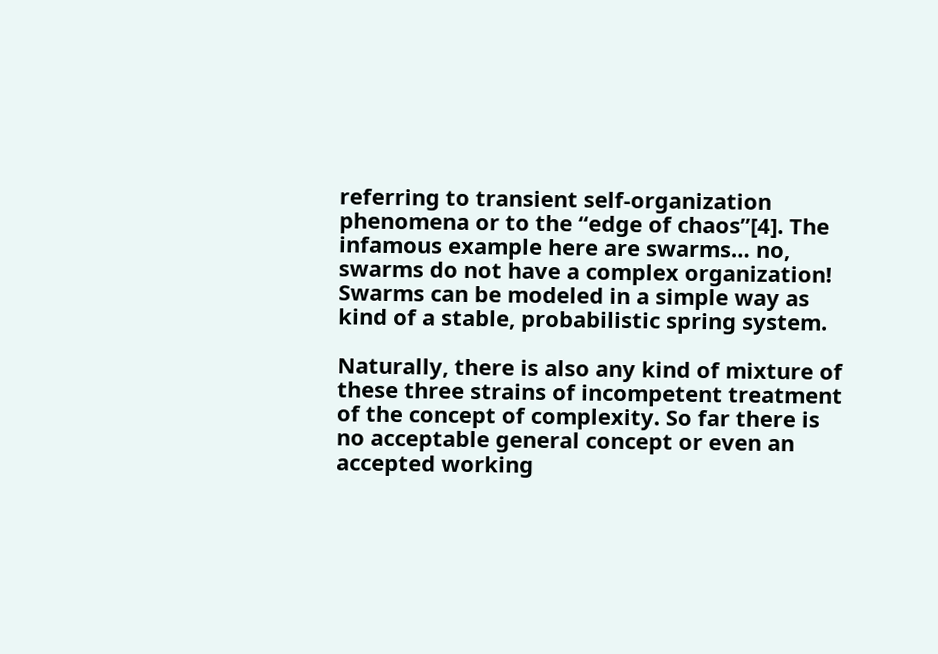referring to transient self-organization phenomena or to the “edge of chaos”[4]. The infamous example here are swarms… no, swarms do not have a complex organization! Swarms can be modeled in a simple way as kind of a stable, probabilistic spring system.

Naturally, there is also any kind of mixture of these three strains of incompetent treatment of the concept of complexity. So far there is no acceptable general concept or even an accepted working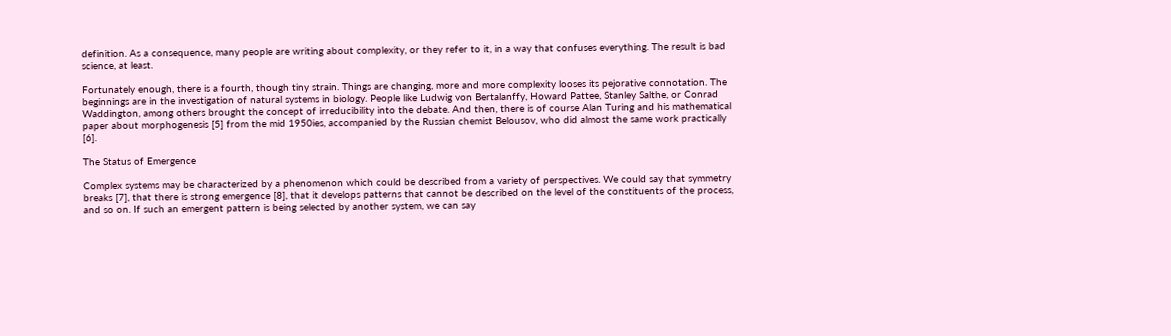definition. As a consequence, many people are writing about complexity, or they refer to it, in a way that confuses everything. The result is bad science, at least.

Fortunately enough, there is a fourth, though tiny strain. Things are changing, more and more complexity looses its pejorative connotation. The beginnings are in the investigation of natural systems in biology. People like Ludwig von Bertalanffy, Howard Pattee, Stanley Salthe, or Conrad Waddington, among others brought the concept of irreducibility into the debate. And then, there is of course Alan Turing and his mathematical paper about morphogenesis [5] from the mid 1950ies, accompanied by the Russian chemist Belousov, who did almost the same work practically [6].

The Status of Emergence

Complex systems may be characterized by a phenomenon which could be described from a variety of perspectives. We could say that symmetry breaks [7], that there is strong emergence [8], that it develops patterns that cannot be described on the level of the constituents of the process, and so on. If such an emergent pattern is being selected by another system, we can say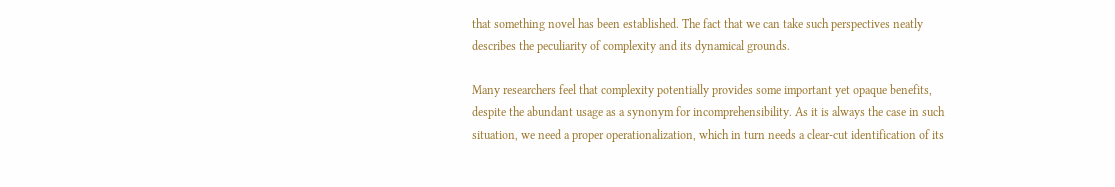that something novel has been established. The fact that we can take such perspectives neatly describes the peculiarity of complexity and its dynamical grounds.

Many researchers feel that complexity potentially provides some important yet opaque benefits, despite the abundant usage as a synonym for incomprehensibility. As it is always the case in such situation, we need a proper operationalization, which in turn needs a clear-cut identification of its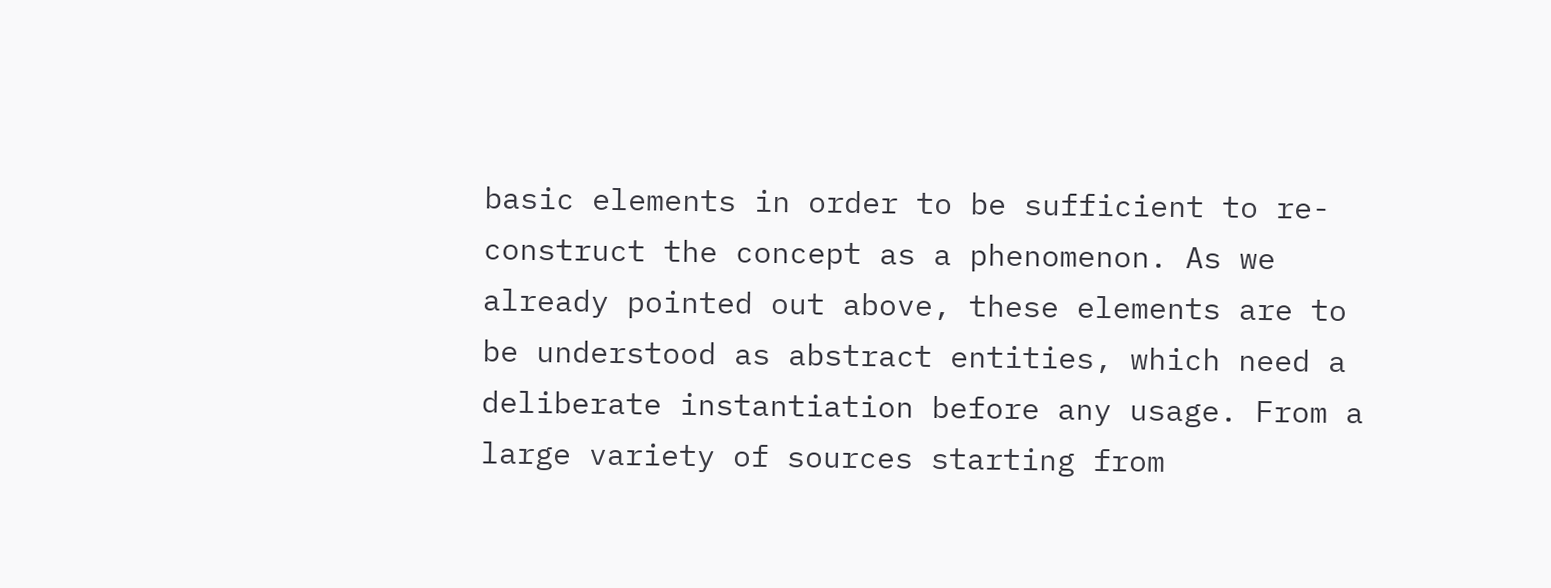basic elements in order to be sufficient to re-construct the concept as a phenomenon. As we already pointed out above, these elements are to be understood as abstract entities, which need a deliberate instantiation before any usage. From a large variety of sources starting from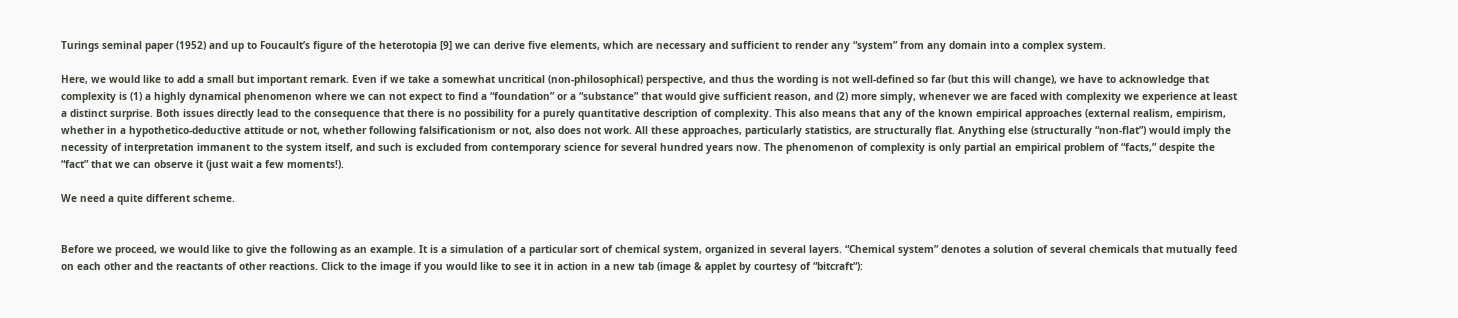Turings seminal paper (1952) and up to Foucault’s figure of the heterotopia [9] we can derive five elements, which are necessary and sufficient to render any “system” from any domain into a complex system.

Here, we would like to add a small but important remark. Even if we take a somewhat uncritical (non-philosophical) perspective, and thus the wording is not well-defined so far (but this will change), we have to acknowledge that complexity is (1) a highly dynamical phenomenon where we can not expect to find a “foundation” or a “substance” that would give sufficient reason, and (2) more simply, whenever we are faced with complexity we experience at least a distinct surprise. Both issues directly lead to the consequence that there is no possibility for a purely quantitative description of complexity. This also means that any of the known empirical approaches (external realism, empirism, whether in a hypothetico-deductive attitude or not, whether following falsificationism or not, also does not work. All these approaches, particularly statistics, are structurally flat. Anything else (structurally “non-flat”) would imply the necessity of interpretation immanent to the system itself, and such is excluded from contemporary science for several hundred years now. The phenomenon of complexity is only partial an empirical problem of “facts,” despite the “fact” that we can observe it (just wait a few moments!).

We need a quite different scheme.


Before we proceed, we would like to give the following as an example. It is a simulation of a particular sort of chemical system, organized in several layers. “Chemical system” denotes a solution of several chemicals that mutually feed on each other and the reactants of other reactions. Click to the image if you would like to see it in action in a new tab (image & applet by courtesy of “bitcraft“):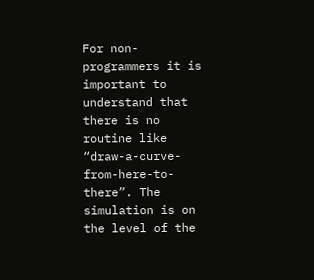For non-programmers it is important to understand that there is no routine like “draw-a-curve-from-here-to-there”. The simulation is on the level of the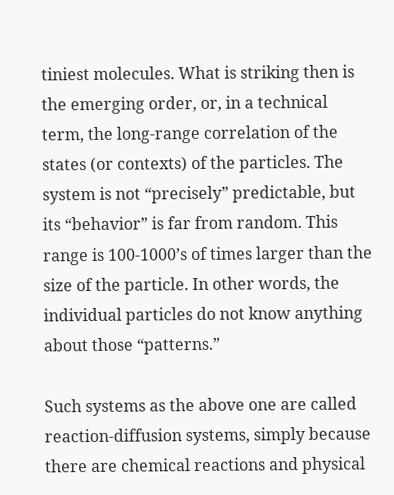tiniest molecules. What is striking then is the emerging order, or, in a technical term, the long-range correlation of the states (or contexts) of the particles. The system is not “precisely” predictable, but its “behavior” is far from random. This range is 100-1000’s of times larger than the size of the particle. In other words, the individual particles do not know anything about those “patterns.”

Such systems as the above one are called reaction-diffusion systems, simply because there are chemical reactions and physical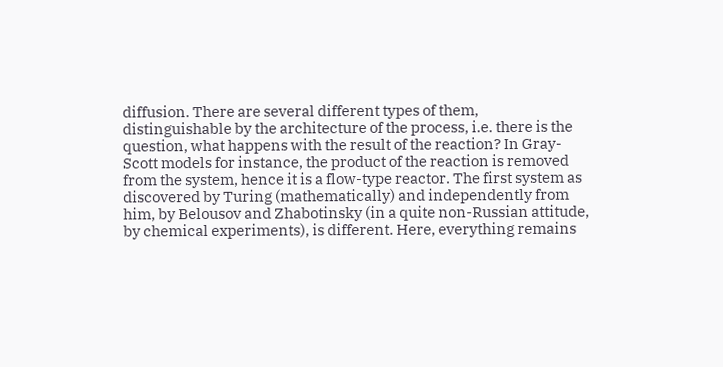diffusion. There are several different types of them, distinguishable by the architecture of the process, i.e. there is the question, what happens with the result of the reaction? In Gray-Scott models for instance, the product of the reaction is removed from the system, hence it is a flow-type reactor. The first system as discovered by Turing (mathematically) and independently from him, by Belousov and Zhabotinsky (in a quite non-Russian attitude, by chemical experiments), is different. Here, everything remains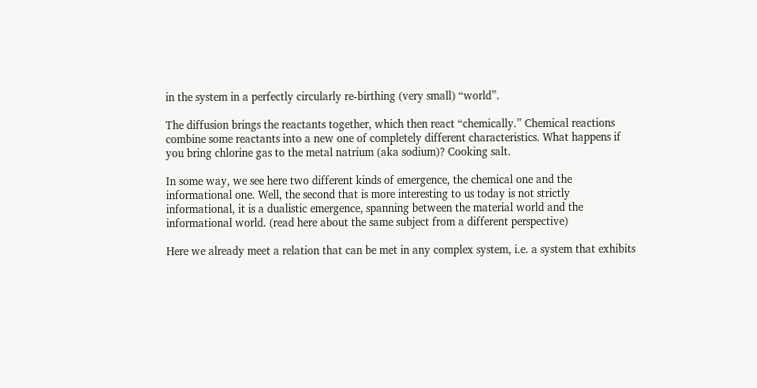in the system in a perfectly circularly re-birthing (very small) “world”.

The diffusion brings the reactants together, which then react “chemically.” Chemical reactions combine some reactants into a new one of completely different characteristics. What happens if you bring chlorine gas to the metal natrium (aka sodium)? Cooking salt.

In some way, we see here two different kinds of emergence, the chemical one and the informational one. Well, the second that is more interesting to us today is not strictly informational, it is a dualistic emergence, spanning between the material world and the informational world. (read here about the same subject from a different perspective)

Here we already meet a relation that can be met in any complex system, i.e. a system that exhibits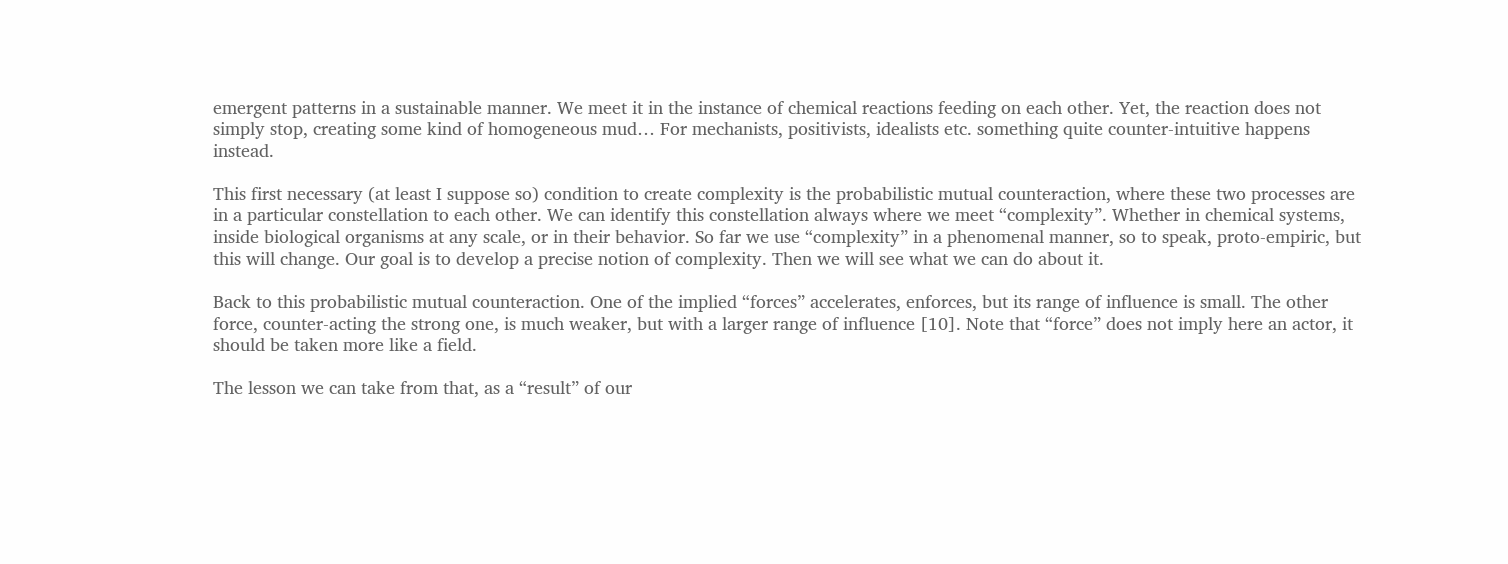emergent patterns in a sustainable manner. We meet it in the instance of chemical reactions feeding on each other. Yet, the reaction does not simply stop, creating some kind of homogeneous mud… For mechanists, positivists, idealists etc. something quite counter-intuitive happens instead.

This first necessary (at least I suppose so) condition to create complexity is the probabilistic mutual counteraction, where these two processes are in a particular constellation to each other. We can identify this constellation always where we meet “complexity”. Whether in chemical systems, inside biological organisms at any scale, or in their behavior. So far we use “complexity” in a phenomenal manner, so to speak, proto-empiric, but this will change. Our goal is to develop a precise notion of complexity. Then we will see what we can do about it.

Back to this probabilistic mutual counteraction. One of the implied “forces” accelerates, enforces, but its range of influence is small. The other force, counter-acting the strong one, is much weaker, but with a larger range of influence [10]. Note that “force” does not imply here an actor, it should be taken more like a field.

The lesson we can take from that, as a “result” of our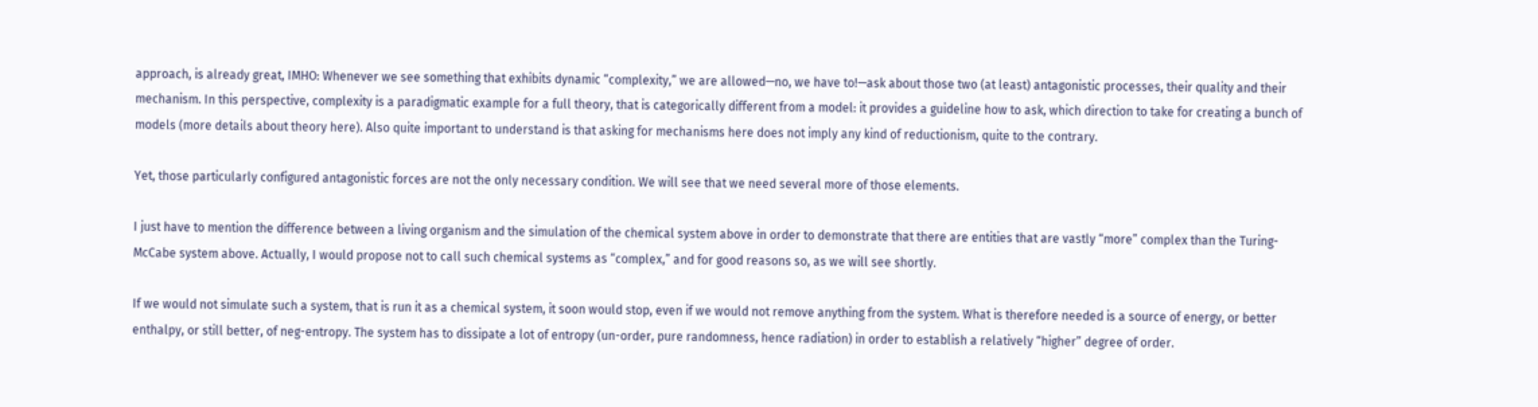approach, is already great, IMHO: Whenever we see something that exhibits dynamic “complexity,” we are allowed—no, we have to!—ask about those two (at least) antagonistic processes, their quality and their mechanism. In this perspective, complexity is a paradigmatic example for a full theory, that is categorically different from a model: it provides a guideline how to ask, which direction to take for creating a bunch of models (more details about theory here). Also quite important to understand is that asking for mechanisms here does not imply any kind of reductionism, quite to the contrary.

Yet, those particularly configured antagonistic forces are not the only necessary condition. We will see that we need several more of those elements.

I just have to mention the difference between a living organism and the simulation of the chemical system above in order to demonstrate that there are entities that are vastly “more” complex than the Turing-McCabe system above. Actually, I would propose not to call such chemical systems as “complex,” and for good reasons so, as we will see shortly.

If we would not simulate such a system, that is run it as a chemical system, it soon would stop, even if we would not remove anything from the system. What is therefore needed is a source of energy, or better enthalpy, or still better, of neg-entropy. The system has to dissipate a lot of entropy (un-order, pure randomness, hence radiation) in order to establish a relatively “higher” degree of order.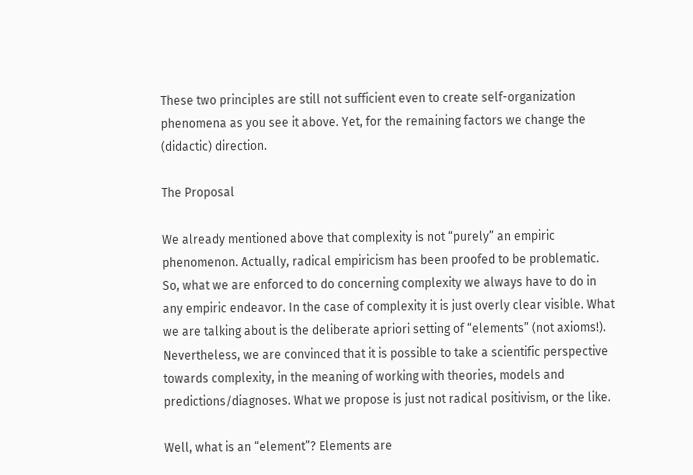These two principles are still not sufficient even to create self-organization phenomena as you see it above. Yet, for the remaining factors we change the (didactic) direction.

The Proposal

We already mentioned above that complexity is not “purely” an empiric phenomenon. Actually, radical empiricism has been proofed to be problematic. So, what we are enforced to do concerning complexity we always have to do in any empiric endeavor. In the case of complexity it is just overly clear visible. What we are talking about is the deliberate apriori setting of “elements” (not axioms!). Nevertheless, we are convinced that it is possible to take a scientific perspective towards complexity, in the meaning of working with theories, models and predictions/diagnoses. What we propose is just not radical positivism, or the like.

Well, what is an “element”? Elements are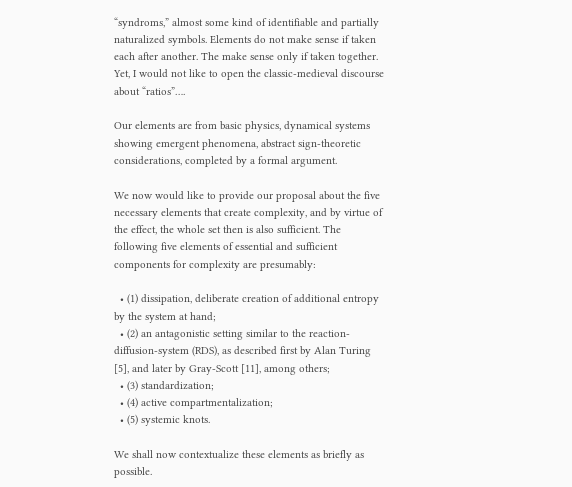“syndroms,” almost some kind of identifiable and partially naturalized symbols. Elements do not make sense if taken each after another. The make sense only if taken together. Yet, I would not like to open the classic-medieval discourse about “ratios”….

Our elements are from basic physics, dynamical systems showing emergent phenomena, abstract sign-theoretic considerations, completed by a formal argument.

We now would like to provide our proposal about the five necessary elements that create complexity, and by virtue of the effect, the whole set then is also sufficient. The following five elements of essential and sufficient components for complexity are presumably:

  • (1) dissipation, deliberate creation of additional entropy by the system at hand;
  • (2) an antagonistic setting similar to the reaction-diffusion-system (RDS), as described first by Alan Turing [5], and later by Gray-Scott [11], among others;
  • (3) standardization;
  • (4) active compartmentalization;
  • (5) systemic knots.

We shall now contextualize these elements as briefly as possible.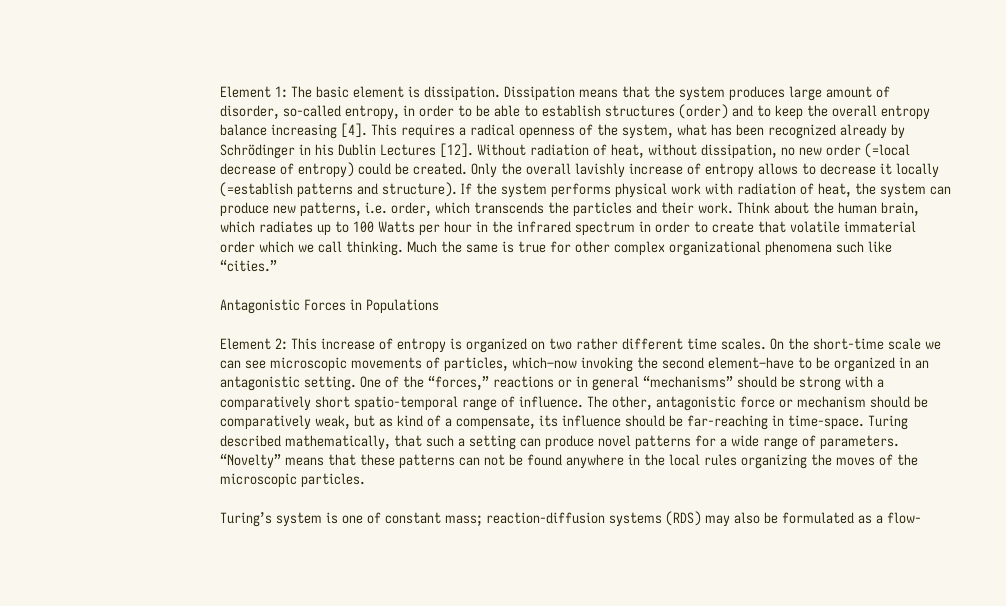Element 1: The basic element is dissipation. Dissipation means that the system produces large amount of disorder, so-called entropy, in order to be able to establish structures (order) and to keep the overall entropy balance increasing [4]. This requires a radical openness of the system, what has been recognized already by Schrödinger in his Dublin Lectures [12]. Without radiation of heat, without dissipation, no new order (=local decrease of entropy) could be created. Only the overall lavishly increase of entropy allows to decrease it locally (=establish patterns and structure). If the system performs physical work with radiation of heat, the system can produce new patterns, i.e. order, which transcends the particles and their work. Think about the human brain, which radiates up to 100 Watts per hour in the infrared spectrum in order to create that volatile immaterial order which we call thinking. Much the same is true for other complex organizational phenomena such like “cities.”

Antagonistic Forces in Populations

Element 2: This increase of entropy is organized on two rather different time scales. On the short-time scale we can see microscopic movements of particles, which–now invoking the second element–have to be organized in an antagonistic setting. One of the “forces,” reactions or in general “mechanisms” should be strong with a comparatively short spatio-temporal range of influence. The other, antagonistic force or mechanism should be comparatively weak, but as kind of a compensate, its influence should be far-reaching in time-space. Turing described mathematically, that such a setting can produce novel patterns for a wide range of parameters. “Novelty” means that these patterns can not be found anywhere in the local rules organizing the moves of the microscopic particles.

Turing’s system is one of constant mass; reaction-diffusion systems (RDS) may also be formulated as a flow-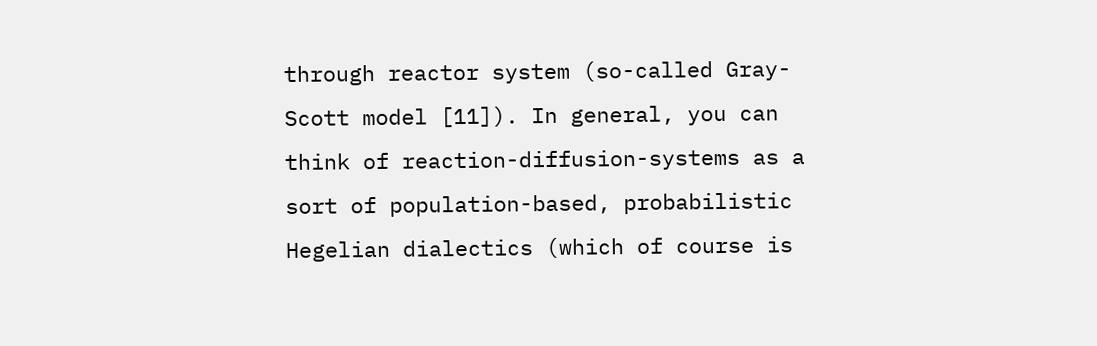through reactor system (so-called Gray-Scott model [11]). In general, you can think of reaction-diffusion-systems as a sort of population-based, probabilistic Hegelian dialectics (which of course is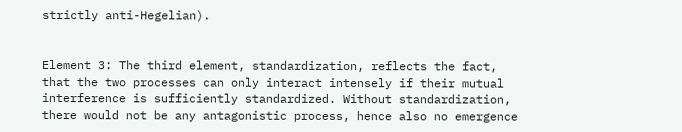strictly anti-Hegelian).


Element 3: The third element, standardization, reflects the fact, that the two processes can only interact intensely if their mutual interference is sufficiently standardized. Without standardization, there would not be any antagonistic process, hence also no emergence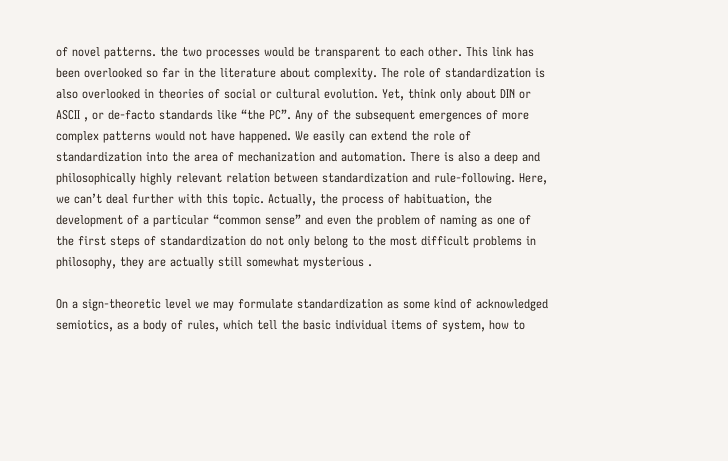of novel patterns. the two processes would be transparent to each other. This link has been overlooked so far in the literature about complexity. The role of standardization is also overlooked in theories of social or cultural evolution. Yet, think only about DIN or ASCII , or de-facto standards like “the PC”. Any of the subsequent emergences of more complex patterns would not have happened. We easily can extend the role of standardization into the area of mechanization and automation. There is also a deep and philosophically highly relevant relation between standardization and rule-following. Here, we can’t deal further with this topic. Actually, the process of habituation, the development of a particular “common sense” and even the problem of naming as one of the first steps of standardization do not only belong to the most difficult problems in philosophy, they are actually still somewhat mysterious .

On a sign-theoretic level we may formulate standardization as some kind of acknowledged semiotics, as a body of rules, which tell the basic individual items of system, how to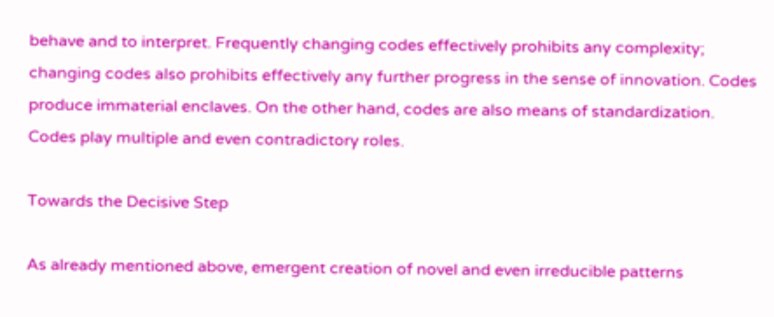behave and to interpret. Frequently changing codes effectively prohibits any complexity; changing codes also prohibits effectively any further progress in the sense of innovation. Codes produce immaterial enclaves. On the other hand, codes are also means of standardization. Codes play multiple and even contradictory roles.

Towards the Decisive Step

As already mentioned above, emergent creation of novel and even irreducible patterns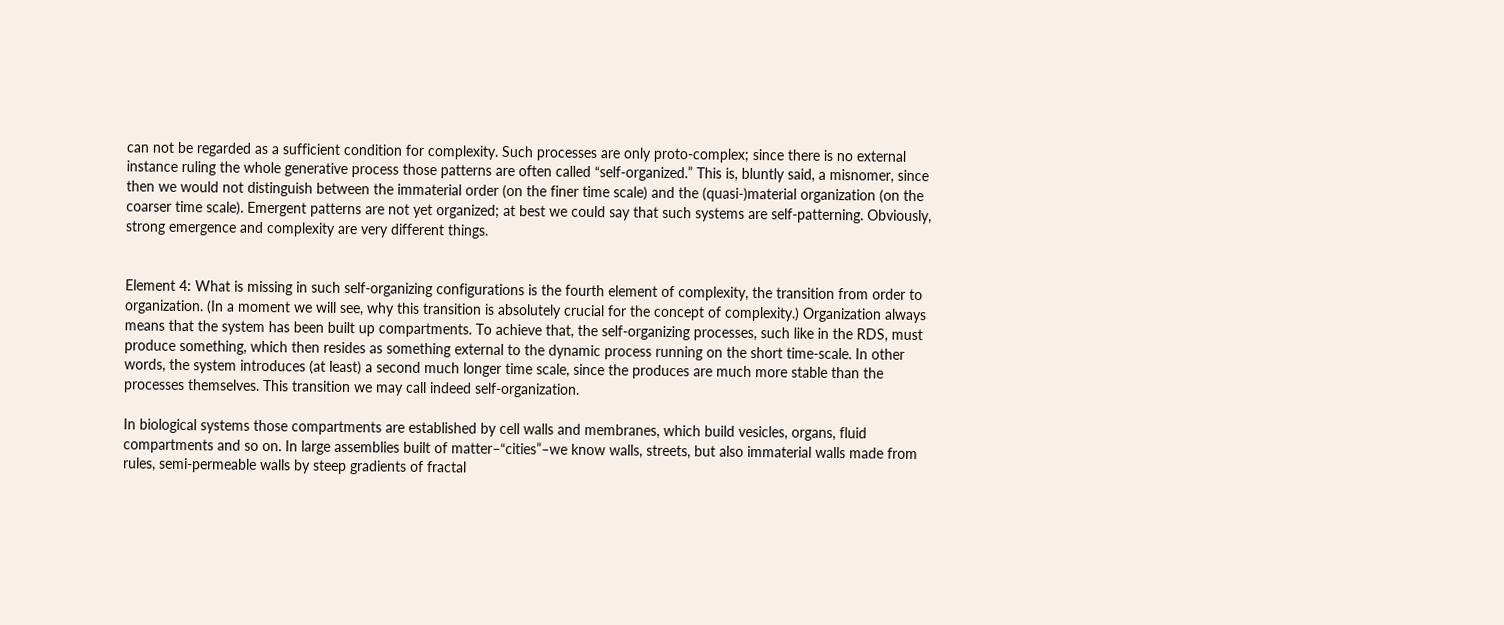can not be regarded as a sufficient condition for complexity. Such processes are only proto-complex; since there is no external instance ruling the whole generative process those patterns are often called “self-organized.” This is, bluntly said, a misnomer, since then we would not distinguish between the immaterial order (on the finer time scale) and the (quasi-)material organization (on the coarser time scale). Emergent patterns are not yet organized; at best we could say that such systems are self-patterning. Obviously, strong emergence and complexity are very different things.


Element 4: What is missing in such self-organizing configurations is the fourth element of complexity, the transition from order to organization. (In a moment we will see, why this transition is absolutely crucial for the concept of complexity.) Organization always means that the system has been built up compartments. To achieve that, the self-organizing processes, such like in the RDS, must produce something, which then resides as something external to the dynamic process running on the short time-scale. In other words, the system introduces (at least) a second much longer time scale, since the produces are much more stable than the processes themselves. This transition we may call indeed self-organization.

In biological systems those compartments are established by cell walls and membranes, which build vesicles, organs, fluid compartments and so on. In large assemblies built of matter–“cities”–we know walls, streets, but also immaterial walls made from rules, semi-permeable walls by steep gradients of fractal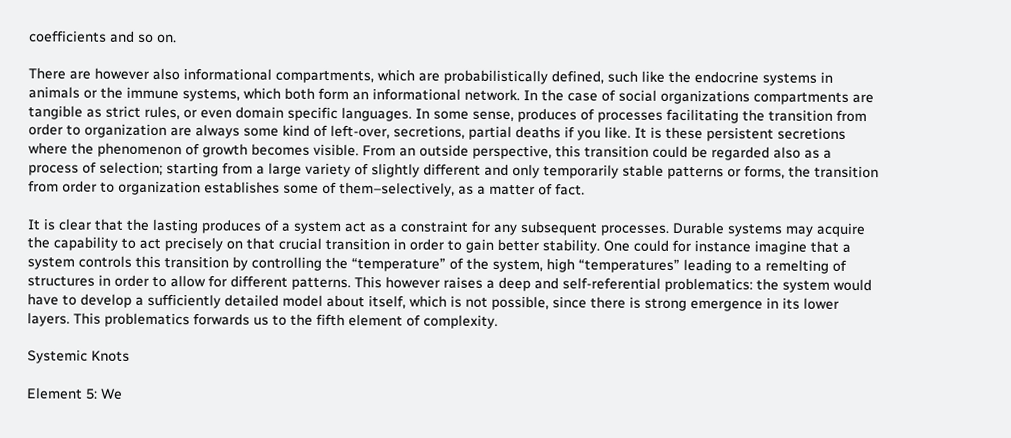coefficients and so on.

There are however also informational compartments, which are probabilistically defined, such like the endocrine systems in animals or the immune systems, which both form an informational network. In the case of social organizations compartments are tangible as strict rules, or even domain specific languages. In some sense, produces of processes facilitating the transition from order to organization are always some kind of left-over, secretions, partial deaths if you like. It is these persistent secretions where the phenomenon of growth becomes visible. From an outside perspective, this transition could be regarded also as a process of selection; starting from a large variety of slightly different and only temporarily stable patterns or forms, the transition from order to organization establishes some of them–selectively, as a matter of fact.

It is clear that the lasting produces of a system act as a constraint for any subsequent processes. Durable systems may acquire the capability to act precisely on that crucial transition in order to gain better stability. One could for instance imagine that a system controls this transition by controlling the “temperature” of the system, high “temperatures” leading to a remelting of structures in order to allow for different patterns. This however raises a deep and self-referential problematics: the system would have to develop a sufficiently detailed model about itself, which is not possible, since there is strong emergence in its lower layers. This problematics forwards us to the fifth element of complexity.

Systemic Knots

Element 5: We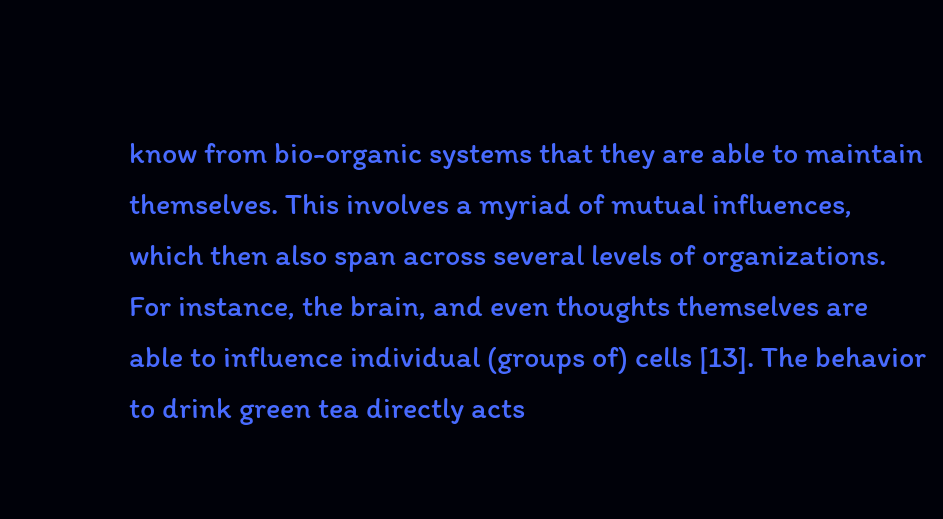know from bio-organic systems that they are able to maintain themselves. This involves a myriad of mutual influences, which then also span across several levels of organizations. For instance, the brain, and even thoughts themselves are able to influence individual (groups of) cells [13]. The behavior to drink green tea directly acts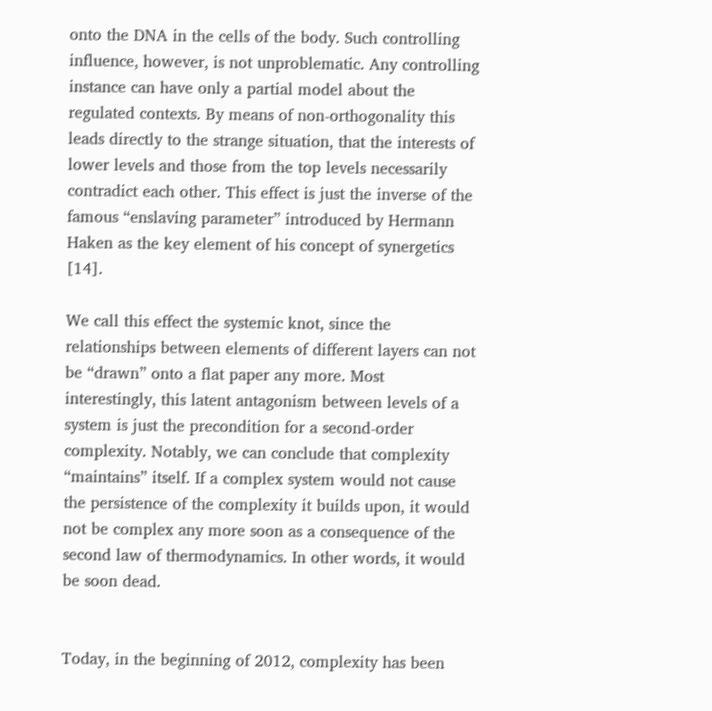onto the DNA in the cells of the body. Such controlling influence, however, is not unproblematic. Any controlling instance can have only a partial model about the regulated contexts. By means of non-orthogonality this leads directly to the strange situation, that the interests of lower levels and those from the top levels necessarily contradict each other. This effect is just the inverse of the famous “enslaving parameter” introduced by Hermann Haken as the key element of his concept of synergetics [14].

We call this effect the systemic knot, since the relationships between elements of different layers can not be “drawn” onto a flat paper any more. Most interestingly, this latent antagonism between levels of a system is just the precondition for a second-order complexity. Notably, we can conclude that complexity “maintains” itself. If a complex system would not cause the persistence of the complexity it builds upon, it would not be complex any more soon as a consequence of the second law of thermodynamics. In other words, it would be soon dead.


Today, in the beginning of 2012, complexity has been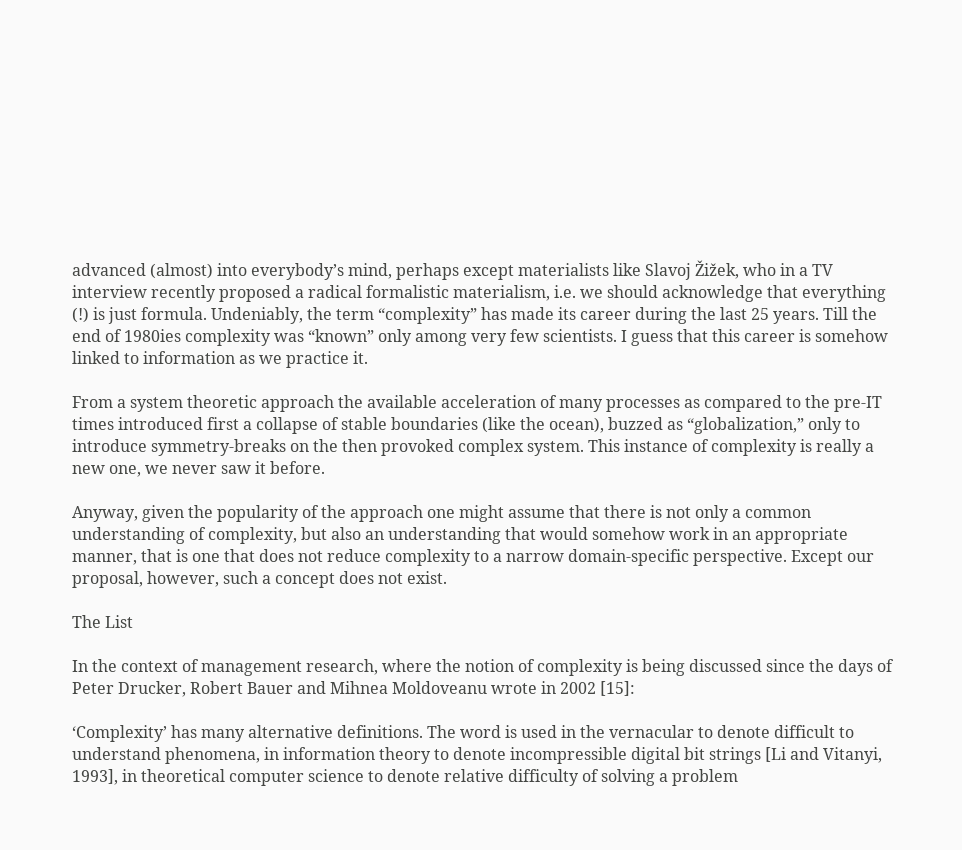advanced (almost) into everybody’s mind, perhaps except materialists like Slavoj Žižek, who in a TV interview recently proposed a radical formalistic materialism, i.e. we should acknowledge that everything (!) is just formula. Undeniably, the term “complexity” has made its career during the last 25 years. Till the end of 1980ies complexity was “known” only among very few scientists. I guess that this career is somehow linked to information as we practice it.

From a system theoretic approach the available acceleration of many processes as compared to the pre-IT times introduced first a collapse of stable boundaries (like the ocean), buzzed as “globalization,” only to introduce symmetry-breaks on the then provoked complex system. This instance of complexity is really a new one, we never saw it before.

Anyway, given the popularity of the approach one might assume that there is not only a common understanding of complexity, but also an understanding that would somehow work in an appropriate manner, that is one that does not reduce complexity to a narrow domain-specific perspective. Except our proposal, however, such a concept does not exist.

The List

In the context of management research, where the notion of complexity is being discussed since the days of Peter Drucker, Robert Bauer and Mihnea Moldoveanu wrote in 2002 [15]:

‘Complexity’ has many alternative definitions. The word is used in the vernacular to denote difficult to understand phenomena, in information theory to denote incompressible digital bit strings [Li and Vitanyi, 1993], in theoretical computer science to denote relative difficulty of solving a problem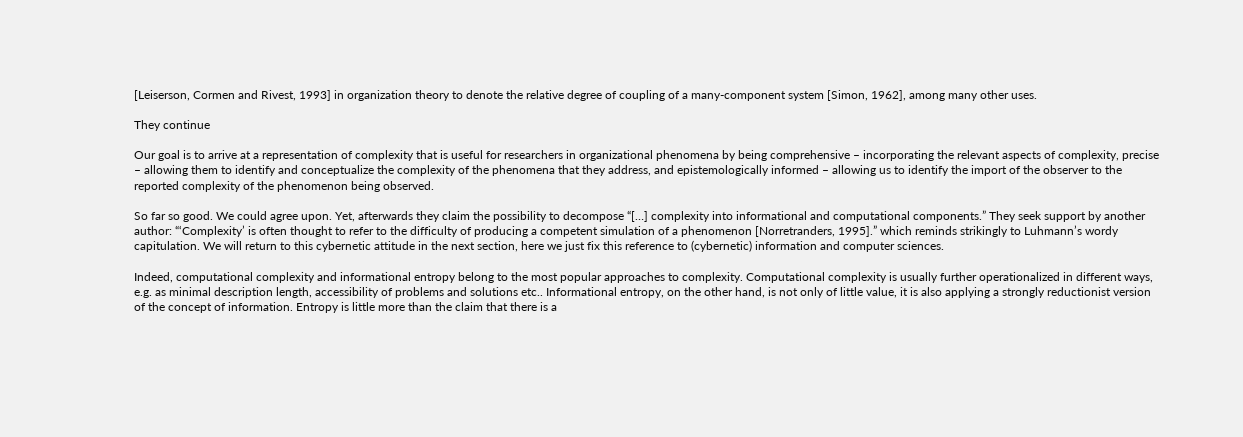[Leiserson, Cormen and Rivest, 1993] in organization theory to denote the relative degree of coupling of a many-component system [Simon, 1962], among many other uses.

They continue

Our goal is to arrive at a representation of complexity that is useful for researchers in organizational phenomena by being comprehensive – incorporating the relevant aspects of complexity, precise – allowing them to identify and conceptualize the complexity of the phenomena that they address, and epistemologically informed – allowing us to identify the import of the observer to the reported complexity of the phenomenon being observed.

So far so good. We could agree upon. Yet, afterwards they claim the possibility to decompose “[…] complexity into informational and computational components.” They seek support by another author: “‘Complexity’ is often thought to refer to the difficulty of producing a competent simulation of a phenomenon [Norretranders, 1995].” which reminds strikingly to Luhmann’s wordy capitulation. We will return to this cybernetic attitude in the next section, here we just fix this reference to (cybernetic) information and computer sciences.

Indeed, computational complexity and informational entropy belong to the most popular approaches to complexity. Computational complexity is usually further operationalized in different ways, e.g. as minimal description length, accessibility of problems and solutions etc.. Informational entropy, on the other hand, is not only of little value, it is also applying a strongly reductionist version of the concept of information. Entropy is little more than the claim that there is a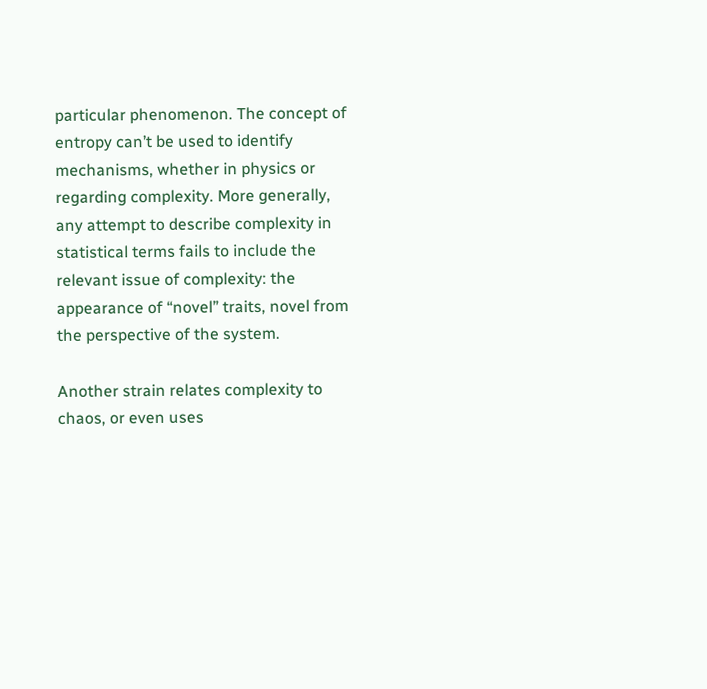particular phenomenon. The concept of entropy can’t be used to identify mechanisms, whether in physics or regarding complexity. More generally, any attempt to describe complexity in statistical terms fails to include the relevant issue of complexity: the appearance of “novel” traits, novel from the perspective of the system.

Another strain relates complexity to chaos, or even uses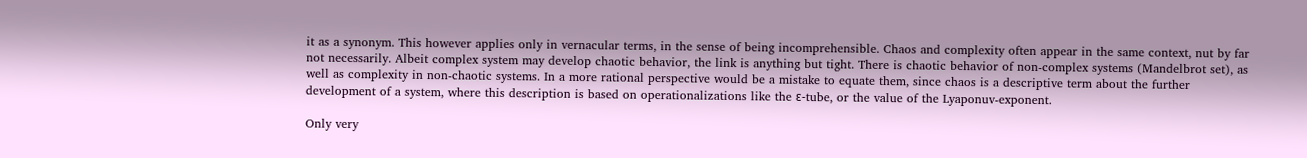it as a synonym. This however applies only in vernacular terms, in the sense of being incomprehensible. Chaos and complexity often appear in the same context, nut by far not necessarily. Albeit complex system may develop chaotic behavior, the link is anything but tight. There is chaotic behavior of non-complex systems (Mandelbrot set), as well as complexity in non-chaotic systems. In a more rational perspective would be a mistake to equate them, since chaos is a descriptive term about the further development of a system, where this description is based on operationalizations like the ε-tube, or the value of the Lyaponuv-exponent.

Only very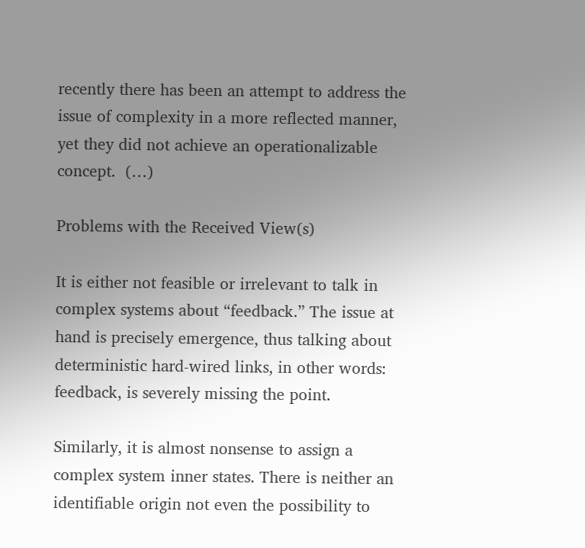recently there has been an attempt to address the issue of complexity in a more reflected manner, yet they did not achieve an operationalizable concept.  (…)

Problems with the Received View(s)

It is either not feasible or irrelevant to talk in complex systems about “feedback.” The issue at hand is precisely emergence, thus talking about deterministic hard-wired links, in other words: feedback, is severely missing the point.

Similarly, it is almost nonsense to assign a complex system inner states. There is neither an identifiable origin not even the possibility to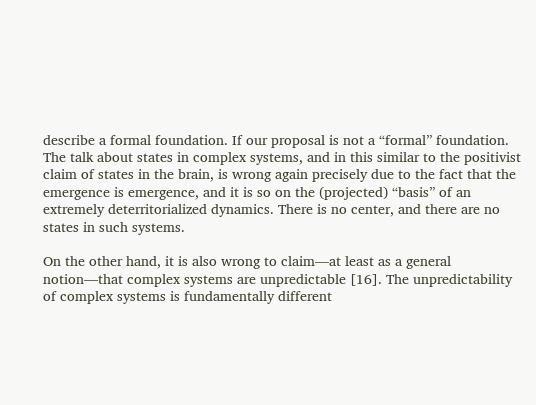describe a formal foundation. If our proposal is not a “formal” foundation. The talk about states in complex systems, and in this similar to the positivist claim of states in the brain, is wrong again precisely due to the fact that the emergence is emergence, and it is so on the (projected) “basis” of an extremely deterritorialized dynamics. There is no center, and there are no states in such systems.

On the other hand, it is also wrong to claim—at least as a general notion—that complex systems are unpredictable [16]. The unpredictability of complex systems is fundamentally different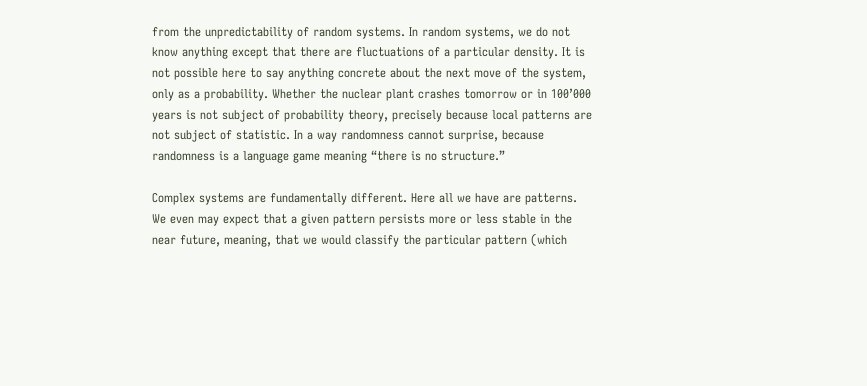from the unpredictability of random systems. In random systems, we do not know anything except that there are fluctuations of a particular density. It is not possible here to say anything concrete about the next move of the system, only as a probability. Whether the nuclear plant crashes tomorrow or in 100’000 years is not subject of probability theory, precisely because local patterns are not subject of statistic. In a way randomness cannot surprise, because randomness is a language game meaning “there is no structure.”

Complex systems are fundamentally different. Here all we have are patterns. We even may expect that a given pattern persists more or less stable in the near future, meaning, that we would classify the particular pattern (which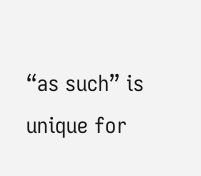“as such” is unique for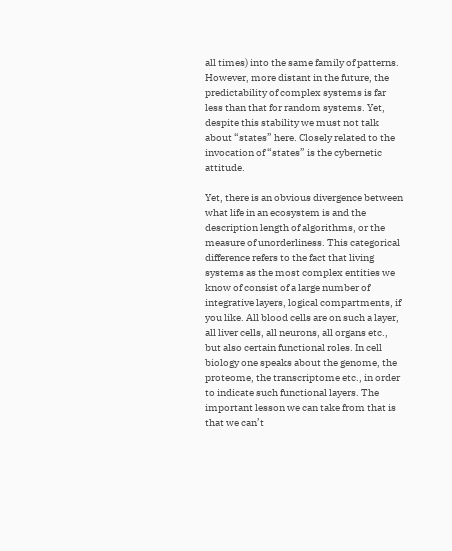all times) into the same family of patterns. However, more distant in the future, the predictability of complex systems is far less than that for random systems. Yet, despite this stability we must not talk about “states” here. Closely related to the invocation of “states” is the cybernetic attitude.

Yet, there is an obvious divergence between what life in an ecosystem is and the description length of algorithms, or the measure of unorderliness. This categorical difference refers to the fact that living systems as the most complex entities we know of consist of a large number of integrative layers, logical compartments, if you like. All blood cells are on such a layer, all liver cells, all neurons, all organs etc., but also certain functional roles. In cell biology one speaks about the genome, the proteome, the transcriptome etc., in order to indicate such functional layers. The important lesson we can take from that is that we can’t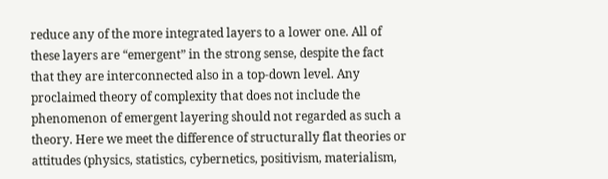reduce any of the more integrated layers to a lower one. All of these layers are “emergent” in the strong sense, despite the fact that they are interconnected also in a top-down level. Any proclaimed theory of complexity that does not include the phenomenon of emergent layering should not regarded as such a theory. Here we meet the difference of structurally flat theories or attitudes (physics, statistics, cybernetics, positivism, materialism,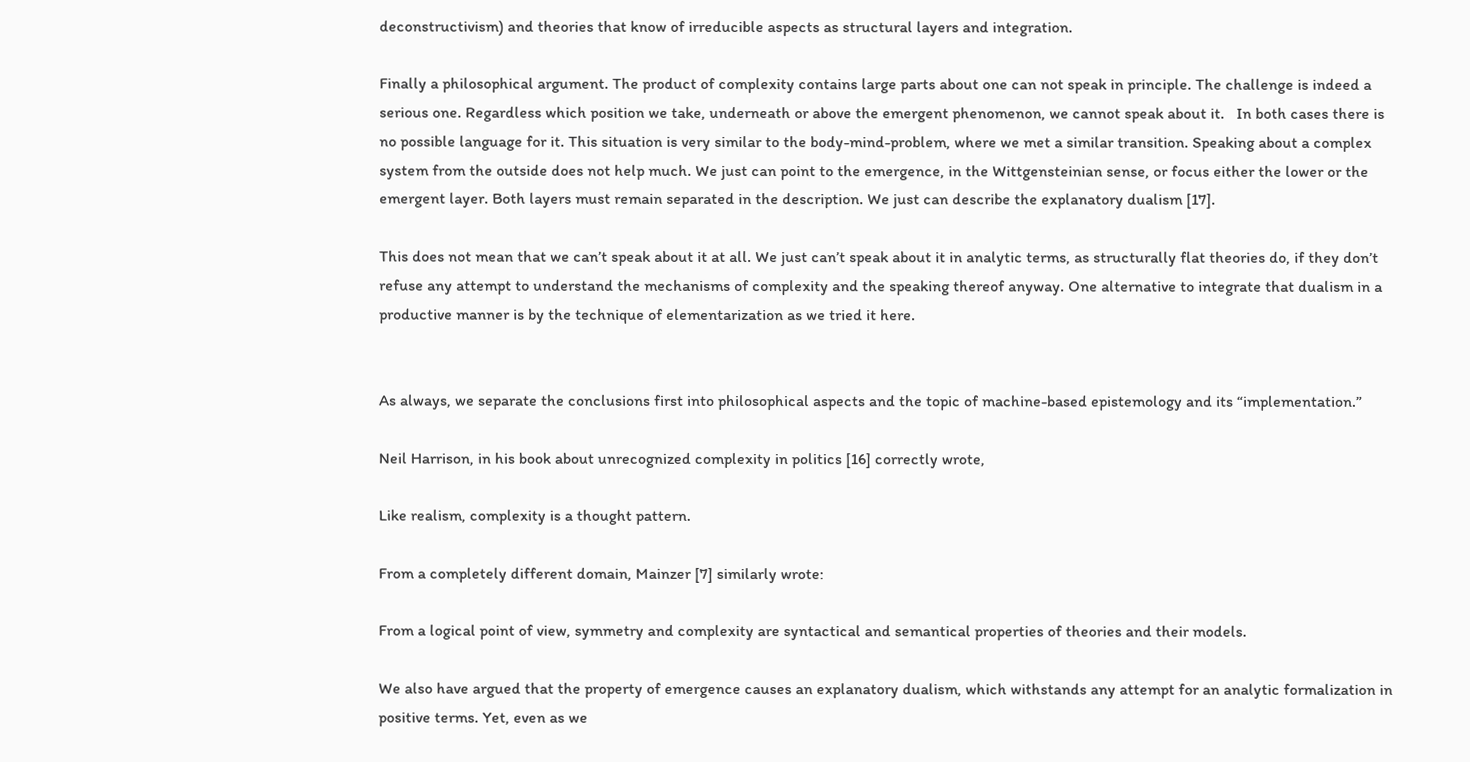deconstructivism) and theories that know of irreducible aspects as structural layers and integration.

Finally a philosophical argument. The product of complexity contains large parts about one can not speak in principle. The challenge is indeed a serious one. Regardless which position we take, underneath or above the emergent phenomenon, we cannot speak about it.   In both cases there is no possible language for it. This situation is very similar to the body-mind-problem, where we met a similar transition. Speaking about a complex system from the outside does not help much. We just can point to the emergence, in the Wittgensteinian sense, or focus either the lower or the emergent layer. Both layers must remain separated in the description. We just can describe the explanatory dualism [17].

This does not mean that we can’t speak about it at all. We just can’t speak about it in analytic terms, as structurally flat theories do, if they don’t refuse any attempt to understand the mechanisms of complexity and the speaking thereof anyway. One alternative to integrate that dualism in a productive manner is by the technique of elementarization as we tried it here.


As always, we separate the conclusions first into philosophical aspects and the topic of machine-based epistemology and its “implementation.”

Neil Harrison, in his book about unrecognized complexity in politics [16] correctly wrote,

Like realism, complexity is a thought pattern.

From a completely different domain, Mainzer [7] similarly wrote:

From a logical point of view, symmetry and complexity are syntactical and semantical properties of theories and their models.

We also have argued that the property of emergence causes an explanatory dualism, which withstands any attempt for an analytic formalization in positive terms. Yet, even as we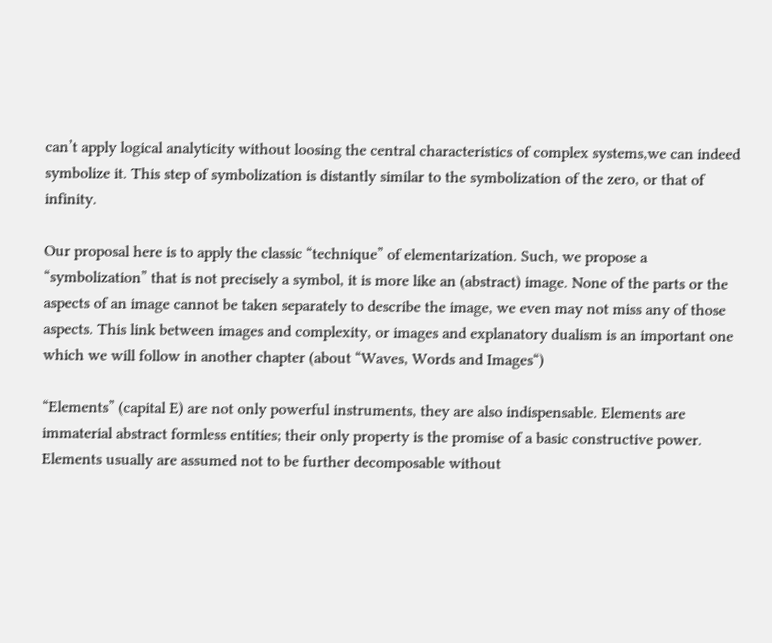can’t apply logical analyticity without loosing the central characteristics of complex systems,we can indeed symbolize it. This step of symbolization is distantly similar to the symbolization of the zero, or that of infinity.

Our proposal here is to apply the classic “technique” of elementarization. Such, we propose a “symbolization” that is not precisely a symbol, it is more like an (abstract) image. None of the parts or the aspects of an image cannot be taken separately to describe the image, we even may not miss any of those aspects. This link between images and complexity, or images and explanatory dualism is an important one which we will follow in another chapter (about “Waves, Words and Images“)

“Elements” (capital E) are not only powerful instruments, they are also indispensable. Elements are immaterial abstract formless entities; their only property is the promise of a basic constructive power. Elements usually are assumed not to be further decomposable without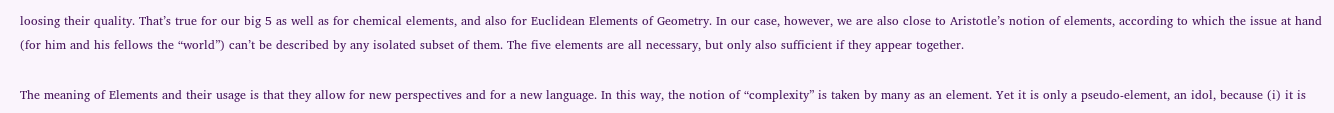loosing their quality. That’s true for our big 5 as well as for chemical elements, and also for Euclidean Elements of Geometry. In our case, however, we are also close to Aristotle’s notion of elements, according to which the issue at hand (for him and his fellows the “world”) can’t be described by any isolated subset of them. The five elements are all necessary, but only also sufficient if they appear together.

The meaning of Elements and their usage is that they allow for new perspectives and for a new language. In this way, the notion of “complexity” is taken by many as an element. Yet it is only a pseudo-element, an idol, because (i) it is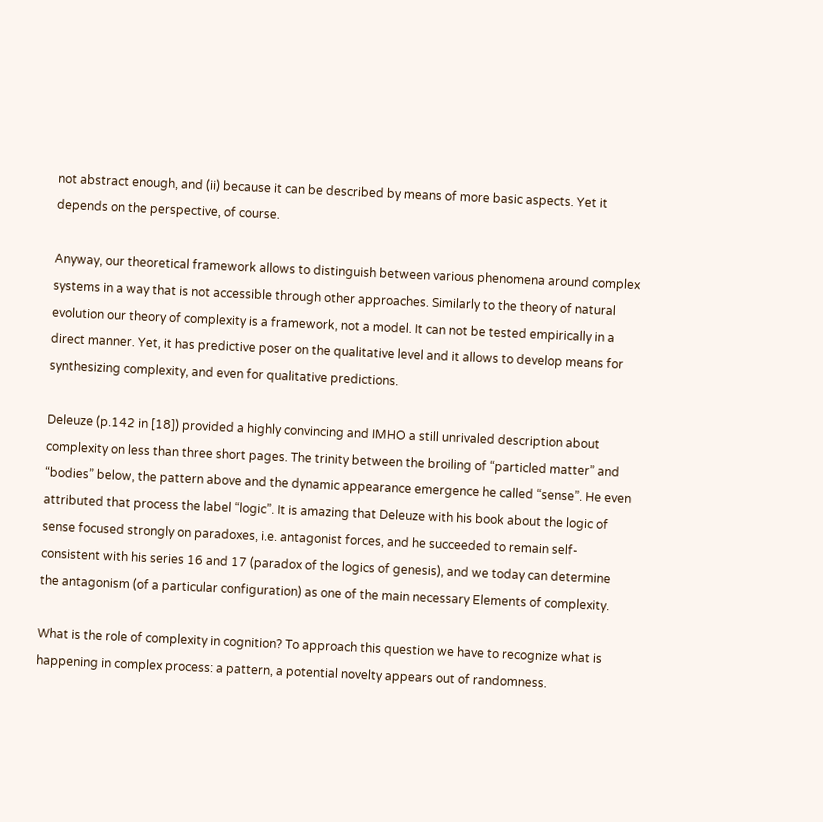not abstract enough, and (ii) because it can be described by means of more basic aspects. Yet it depends on the perspective, of course.

Anyway, our theoretical framework allows to distinguish between various phenomena around complex systems in a way that is not accessible through other approaches. Similarly to the theory of natural evolution our theory of complexity is a framework, not a model. It can not be tested empirically in a direct manner. Yet, it has predictive poser on the qualitative level and it allows to develop means for synthesizing complexity, and even for qualitative predictions.

Deleuze (p.142 in [18]) provided a highly convincing and IMHO a still unrivaled description about complexity on less than three short pages. The trinity between the broiling of “particled matter” and “bodies” below, the pattern above and the dynamic appearance emergence he called “sense”. He even attributed that process the label “logic”. It is amazing that Deleuze with his book about the logic of sense focused strongly on paradoxes, i.e. antagonist forces, and he succeeded to remain self-consistent with his series 16 and 17 (paradox of the logics of genesis), and we today can determine the antagonism (of a particular configuration) as one of the main necessary Elements of complexity.

What is the role of complexity in cognition? To approach this question we have to recognize what is happening in complex process: a pattern, a potential novelty appears out of randomness.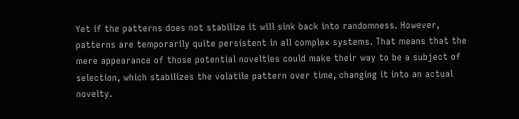Yet if the patterns does not stabilize it will sink back into randomness. However, patterns are temporarily quite persistent in all complex systems. That means that the mere appearance of those potential novelties could make their way to be a subject of selection, which stabilizes the volatile pattern over time, changing it into an actual novelty.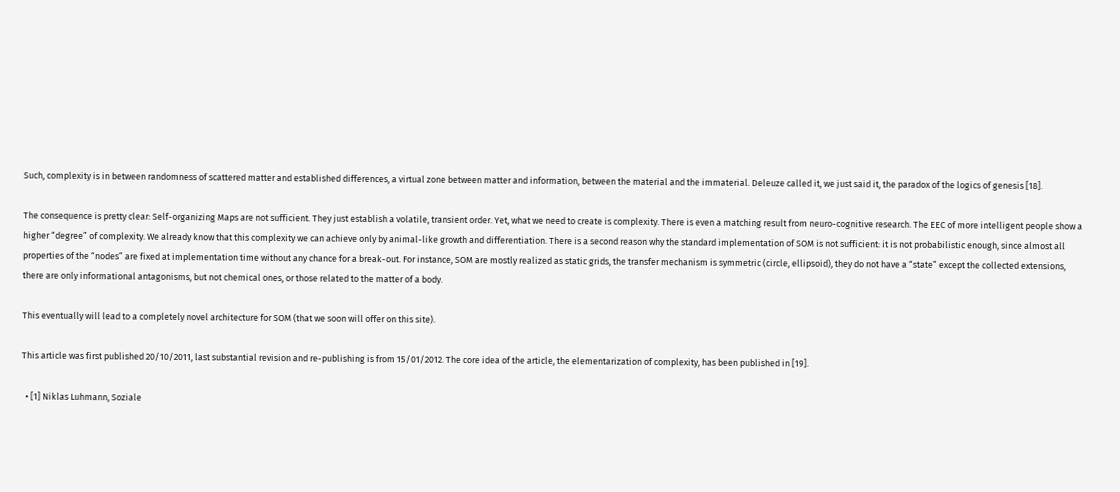Such, complexity is in between randomness of scattered matter and established differences, a virtual zone between matter and information, between the material and the immaterial. Deleuze called it, we just said it, the paradox of the logics of genesis [18].

The consequence is pretty clear: Self-organizing Maps are not sufficient. They just establish a volatile, transient order. Yet, what we need to create is complexity. There is even a matching result from neuro-cognitive research. The EEC of more intelligent people show a higher “degree” of complexity. We already know that this complexity we can achieve only by animal-like growth and differentiation. There is a second reason why the standard implementation of SOM is not sufficient: it is not probabilistic enough, since almost all properties of the “nodes” are fixed at implementation time without any chance for a break-out. For instance, SOM are mostly realized as static grids, the transfer mechanism is symmetric (circle, ellipsoid), they do not have a “state” except the collected extensions, there are only informational antagonisms, but not chemical ones, or those related to the matter of a body.

This eventually will lead to a completely novel architecture for SOM (that we soon will offer on this site).

This article was first published 20/10/2011, last substantial revision and re-publishing is from 15/01/2012. The core idea of the article, the elementarization of complexity, has been published in [19].

  • [1] Niklas Luhmann, Soziale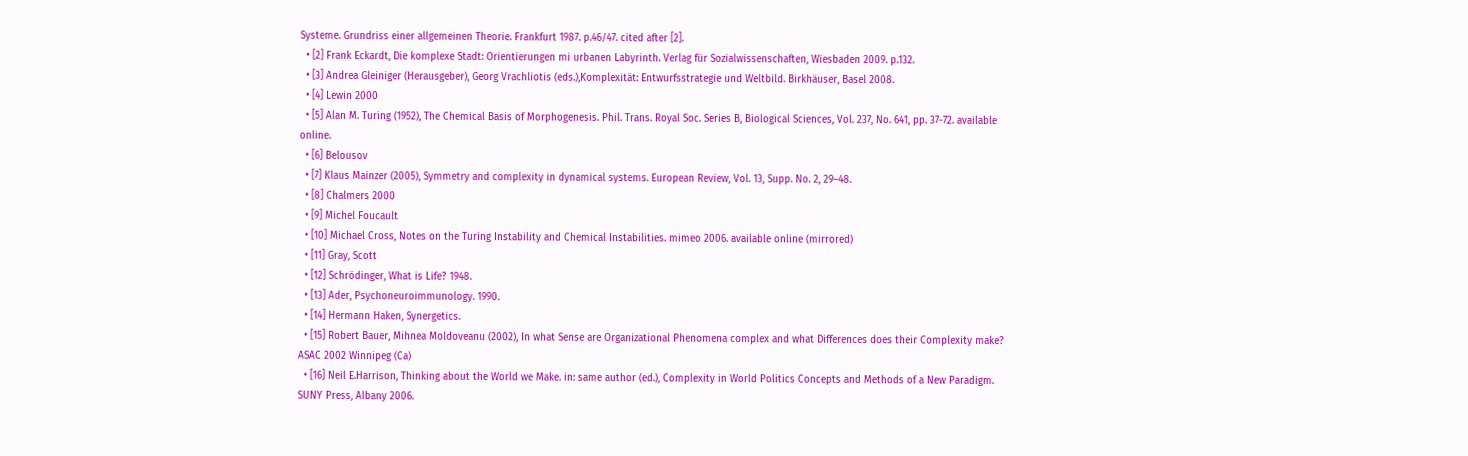Systeme. Grundriss einer allgemeinen Theorie. Frankfurt 1987. p.46/47. cited after [2].
  • [2] Frank Eckardt, Die komplexe Stadt: Orientierungen mi urbanen Labyrinth. Verlag für Sozialwissenschaften, Wiesbaden 2009. p.132.
  • [3] Andrea Gleiniger (Herausgeber), Georg Vrachliotis (eds.),Komplexität: Entwurfsstrategie und Weltbild. Birkhäuser, Basel 2008.
  • [4] Lewin 2000
  • [5] Alan M. Turing (1952), The Chemical Basis of Morphogenesis. Phil. Trans. Royal Soc. Series B, Biological Sciences, Vol. 237, No. 641, pp. 37-72. available online.
  • [6] Belousov
  • [7] Klaus Mainzer (2005), Symmetry and complexity in dynamical systems. European Review, Vol. 13, Supp. No. 2, 29–48.
  • [8] Chalmers 2000
  • [9] Michel Foucault
  • [10] Michael Cross, Notes on the Turing Instability and Chemical Instabilities. mimeo 2006. available online (mirrored)
  • [11] Gray, Scott
  • [12] Schrödinger, What is Life? 1948.
  • [13] Ader, Psychoneuroimmunology. 1990.
  • [14] Hermann Haken, Synergetics.
  • [15] Robert Bauer, Mihnea Moldoveanu (2002), In what Sense are Organizational Phenomena complex and what Differences does their Complexity make? ASAC 2002 Winnipeg (Ca)
  • [16] Neil E.Harrison, Thinking about the World we Make. in: same author (ed.), Complexity in World Politics Concepts and Methods of a New Paradigm. SUNY Press, Albany 2006.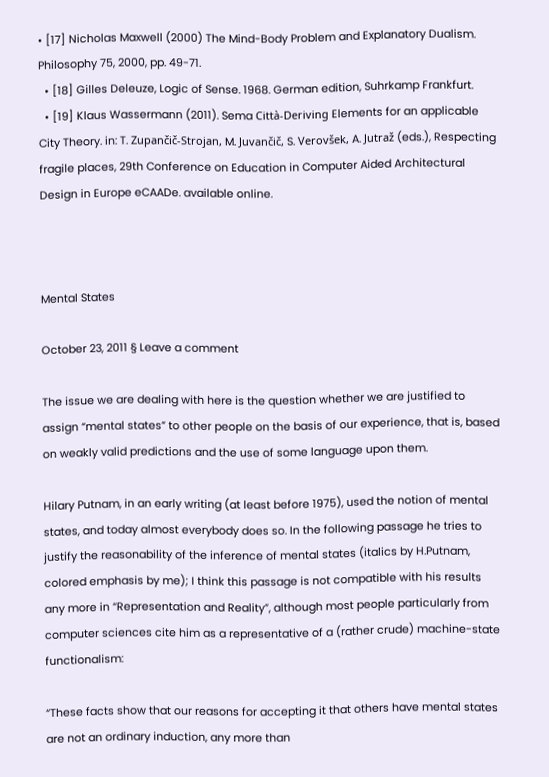• [17] Nicholas Maxwell (2000) The Mind-Body Problem and Explanatory Dualism. Philosophy 75, 2000, pp. 49-71.
  • [18] Gilles Deleuze, Logic of Sense. 1968. German edition, Suhrkamp Frankfurt.
  • [19] Klaus Wassermann (2011). Sema Città-Deriving Elements for an applicable City Theory. in: T. Zupančič-Strojan, M. Juvančič, S. Verovšek, A. Jutraž (eds.), Respecting fragile places, 29th Conference on Education in Computer Aided Architectural Design in Europe eCAADe. available online.



Mental States

October 23, 2011 § Leave a comment

The issue we are dealing with here is the question whether we are justified to assign “mental states” to other people on the basis of our experience, that is, based on weakly valid predictions and the use of some language upon them.

Hilary Putnam, in an early writing (at least before 1975), used the notion of mental states, and today almost everybody does so. In the following passage he tries to justify the reasonability of the inference of mental states (italics by H.Putnam, colored emphasis by me); I think this passage is not compatible with his results any more in “Representation and Reality”, although most people particularly from computer sciences cite him as a representative of a (rather crude) machine-state functionalism:

“These facts show that our reasons for accepting it that others have mental states are not an ordinary induction, any more than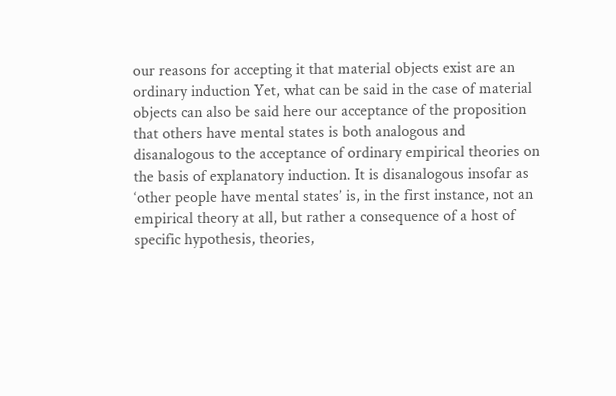our reasons for accepting it that material objects exist are an ordinary induction Yet, what can be said in the case of material objects can also be said here our acceptance of the proposition that others have mental states is both analogous and disanalogous to the acceptance of ordinary empirical theories on the basis of explanatory induction. It is disanalogous insofar as ‘other people have mental states’ is, in the first instance, not an empirical theory at all, but rather a consequence of a host of specific hypothesis, theories,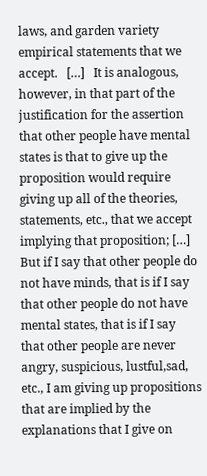laws, and garden variety empirical statements that we accept.   […]   It is analogous, however, in that part of the justification for the assertion that other people have mental states is that to give up the proposition would require giving up all of the theories, statements, etc., that we accept implying that proposition; […] But if I say that other people do not have minds, that is if I say that other people do not have mental states, that is if I say that other people are never angry, suspicious, lustful,sad, etc., I am giving up propositions that are implied by the explanations that I give on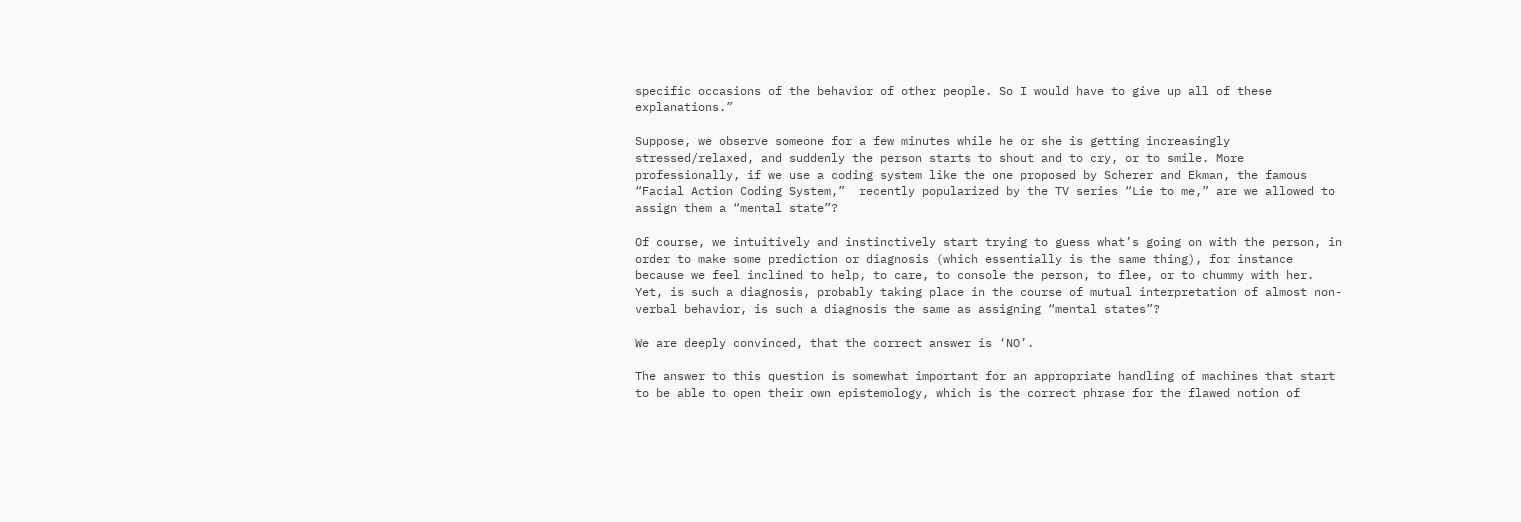specific occasions of the behavior of other people. So I would have to give up all of these explanations.”

Suppose, we observe someone for a few minutes while he or she is getting increasingly stressed/relaxed, and suddenly the person starts to shout and to cry, or to smile. More professionally, if we use a coding system like the one proposed by Scherer and Ekman, the famous “Facial Action Coding System,”  recently popularized by the TV series “Lie to me,” are we allowed to assign them a “mental state”?

Of course, we intuitively and instinctively start trying to guess what’s going on with the person, in order to make some prediction or diagnosis (which essentially is the same thing), for instance because we feel inclined to help, to care, to console the person, to flee, or to chummy with her. Yet, is such a diagnosis, probably taking place in the course of mutual interpretation of almost non-verbal behavior, is such a diagnosis the same as assigning “mental states”?

We are deeply convinced, that the correct answer is ‘NO’.

The answer to this question is somewhat important for an appropriate handling of machines that start to be able to open their own epistemology, which is the correct phrase for the flawed notion of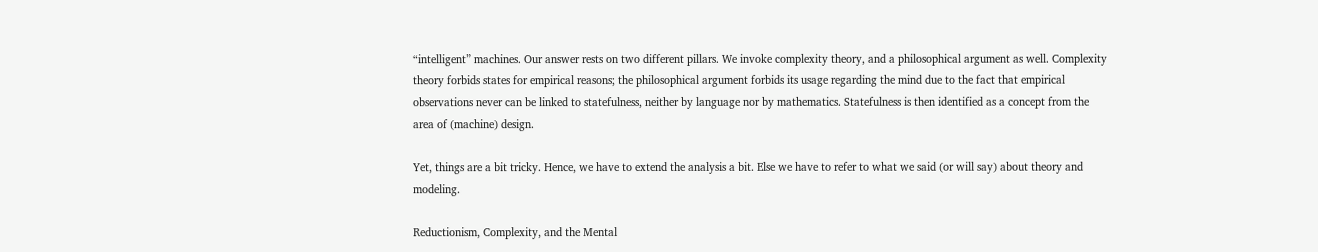“intelligent” machines. Our answer rests on two different pillars. We invoke complexity theory, and a philosophical argument as well. Complexity theory forbids states for empirical reasons; the philosophical argument forbids its usage regarding the mind due to the fact that empirical observations never can be linked to statefulness, neither by language nor by mathematics. Statefulness is then identified as a concept from the area of (machine) design.

Yet, things are a bit tricky. Hence, we have to extend the analysis a bit. Else we have to refer to what we said (or will say) about theory and modeling.

Reductionism, Complexity, and the Mental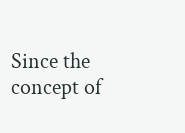Since the concept of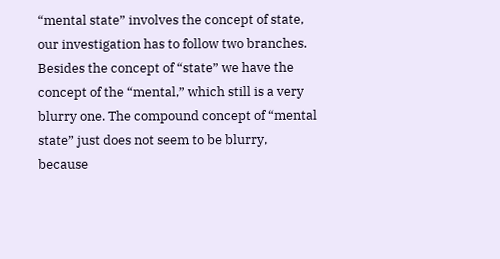“mental state” involves the concept of state, our investigation has to follow two branches. Besides the concept of “state” we have the concept of the “mental,” which still is a very blurry one. The compound concept of “mental state” just does not seem to be blurry, because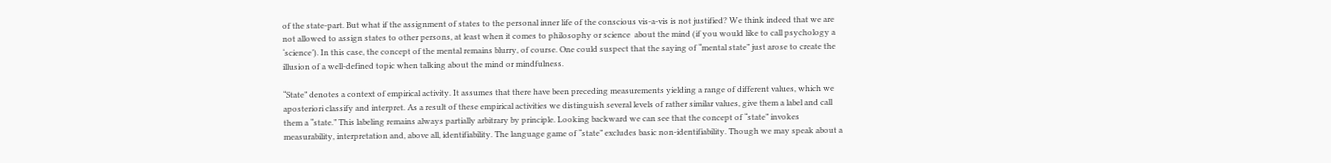of the state-part. But what if the assignment of states to the personal inner life of the conscious vis-a-vis is not justified? We think indeed that we are not allowed to assign states to other persons, at least when it comes to philosophy or science  about the mind (if you would like to call psychology a ‘science’). In this case, the concept of the mental remains blurry, of course. One could suspect that the saying of “mental state” just arose to create the illusion of a well-defined topic when talking about the mind or mindfulness.

“State” denotes a context of empirical activity. It assumes that there have been preceding measurements yielding a range of different values, which we aposteriori classify and interpret. As a result of these empirical activities we distinguish several levels of rather similar values, give them a label and call them a “state.” This labeling remains always partially arbitrary by principle. Looking backward we can see that the concept of “state” invokes measurability, interpretation and, above all, identifiability. The language game of “state” excludes basic non-identifiability. Though we may speak about a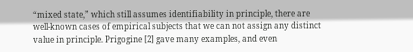“mixed state,” which still assumes identifiability in principle, there are well-known cases of empirical subjects that we can not assign any distinct value in principle. Prigogine [2] gave many examples, and even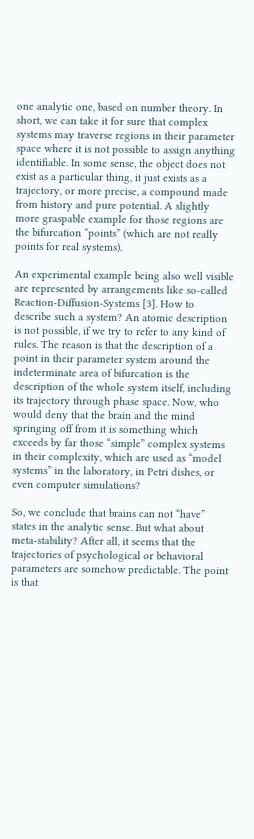one analytic one, based on number theory. In short, we can take it for sure that complex systems may traverse regions in their parameter space where it is not possible to assign anything identifiable. In some sense, the object does not exist as a particular thing, it just exists as a trajectory, or more precise, a compound made from history and pure potential. A slightly more graspable example for those regions are the bifurcation “points” (which are not really points for real systems).

An experimental example being also well visible are represented by arrangements like so-called Reaction-Diffusion-Systems [3]. How to describe such a system? An atomic description is not possible, if we try to refer to any kind of rules. The reason is that the description of a point in their parameter system around the indeterminate area of bifurcation is the description of the whole system itself, including its trajectory through phase space. Now, who would deny that the brain and the mind springing off from it is something which exceeds by far those “simple” complex systems in their complexity, which are used as “model systems” in the laboratory, in Petri dishes, or even computer simulations?

So, we conclude that brains can not “have” states in the analytic sense. But what about meta-stability? After all, it seems that the trajectories of psychological or behavioral parameters are somehow predictable. The point is that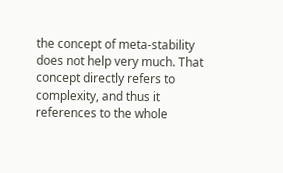the concept of meta-stability does not help very much. That concept directly refers to complexity, and thus it references to the whole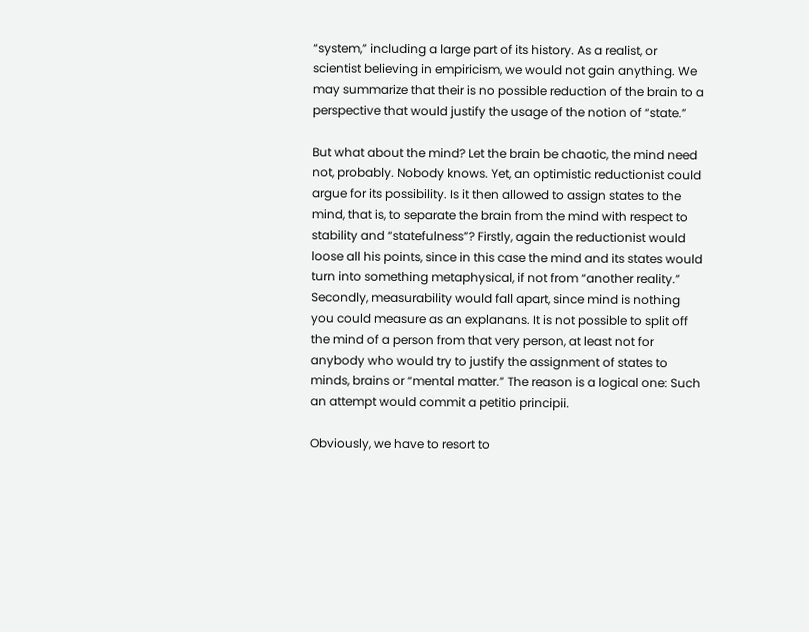“system,” including a large part of its history. As a realist, or scientist believing in empiricism, we would not gain anything. We may summarize that their is no possible reduction of the brain to a perspective that would justify the usage of the notion of “state.”

But what about the mind? Let the brain be chaotic, the mind need not, probably. Nobody knows. Yet, an optimistic reductionist could argue for its possibility. Is it then allowed to assign states to the mind, that is, to separate the brain from the mind with respect to stability and “statefulness”? Firstly, again the reductionist would loose all his points, since in this case the mind and its states would turn into something metaphysical, if not from “another reality.” Secondly, measurability would fall apart, since mind is nothing you could measure as an explanans. It is not possible to split off the mind of a person from that very person, at least not for anybody who would try to justify the assignment of states to minds, brains or “mental matter.” The reason is a logical one: Such an attempt would commit a petitio principii.

Obviously, we have to resort to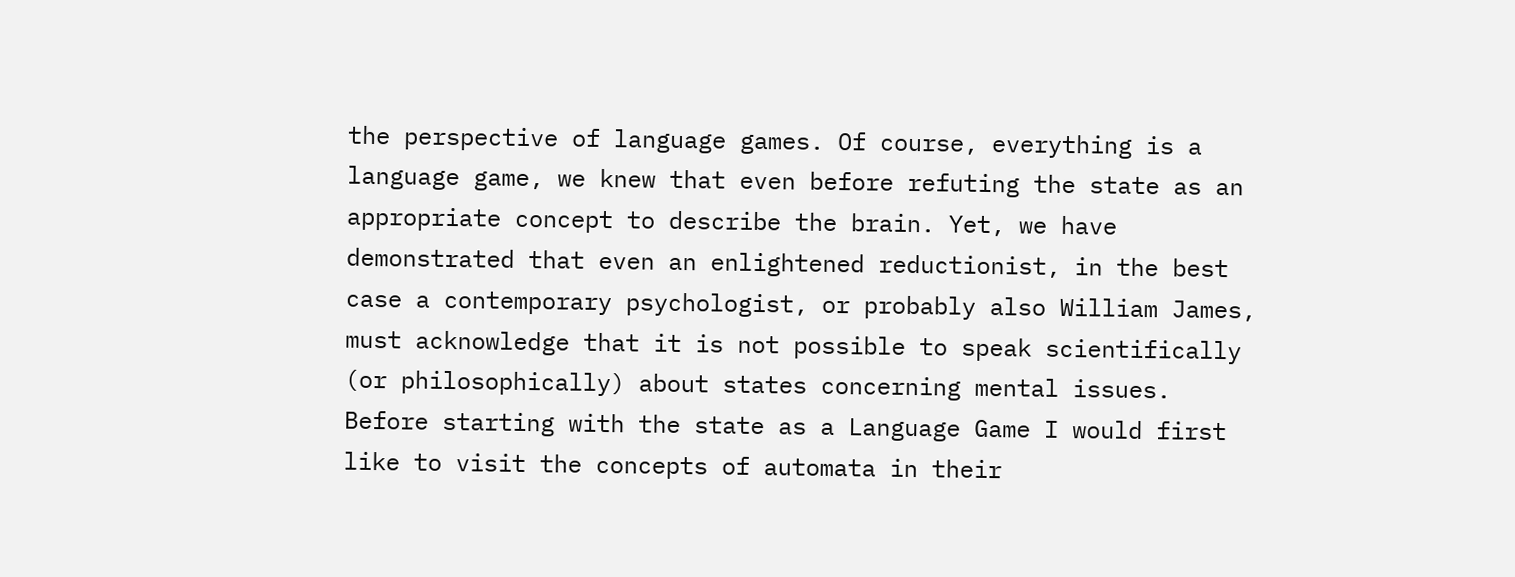the perspective of language games. Of course, everything is a language game, we knew that even before refuting the state as an appropriate concept to describe the brain. Yet, we have demonstrated that even an enlightened reductionist, in the best case a contemporary psychologist, or probably also William James, must acknowledge that it is not possible to speak scientifically (or philosophically) about states concerning mental issues. Before starting with the state as a Language Game I would first like to visit the concepts of automata in their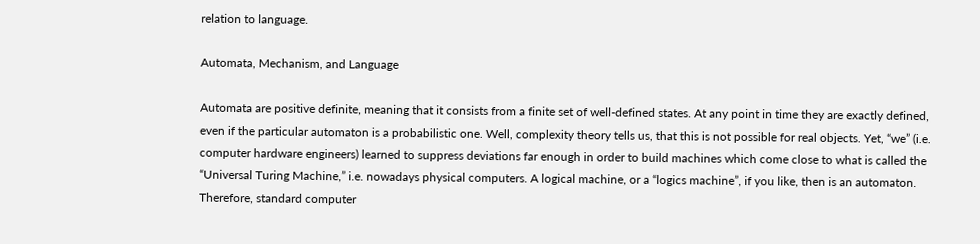relation to language.

Automata, Mechanism, and Language

Automata are positive definite, meaning that it consists from a finite set of well-defined states. At any point in time they are exactly defined, even if the particular automaton is a probabilistic one. Well, complexity theory tells us, that this is not possible for real objects. Yet, “we” (i.e. computer hardware engineers) learned to suppress deviations far enough in order to build machines which come close to what is called the “Universal Turing Machine,” i.e. nowadays physical computers. A logical machine, or a “logics machine”, if you like, then is an automaton. Therefore, standard computer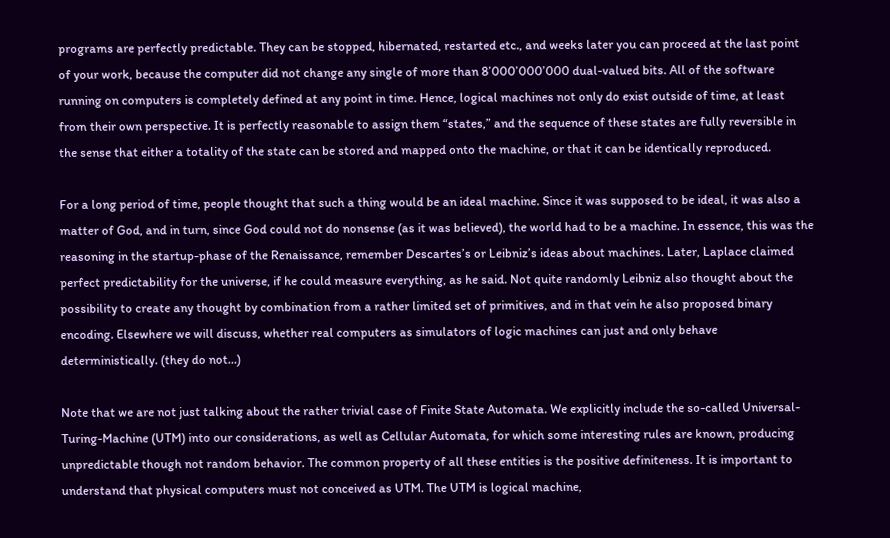programs are perfectly predictable. They can be stopped, hibernated, restarted etc., and weeks later you can proceed at the last point of your work, because the computer did not change any single of more than 8’000’000’000 dual-valued bits. All of the software running on computers is completely defined at any point in time. Hence, logical machines not only do exist outside of time, at least from their own perspective. It is perfectly reasonable to assign them “states,” and the sequence of these states are fully reversible in the sense that either a totality of the state can be stored and mapped onto the machine, or that it can be identically reproduced.

For a long period of time, people thought that such a thing would be an ideal machine. Since it was supposed to be ideal, it was also a matter of God, and in turn, since God could not do nonsense (as it was believed), the world had to be a machine. In essence, this was the reasoning in the startup-phase of the Renaissance, remember Descartes’s or Leibniz’s ideas about machines. Later, Laplace claimed perfect predictability for the universe, if he could measure everything, as he said. Not quite randomly Leibniz also thought about the possibility to create any thought by combination from a rather limited set of primitives, and in that vein he also proposed binary encoding. Elsewhere we will discuss, whether real computers as simulators of logic machines can just and only behave deterministically. (they do not…)

Note that we are not just talking about the rather trivial case of Finite State Automata. We explicitly include the so-called Universal-Turing-Machine (UTM) into our considerations, as well as Cellular Automata, for which some interesting rules are known, producing unpredictable though not random behavior. The common property of all these entities is the positive definiteness. It is important to understand that physical computers must not conceived as UTM. The UTM is logical machine,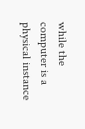while the computer is a physical instance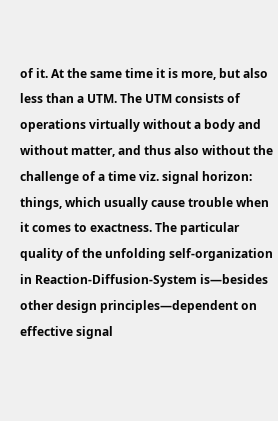of it. At the same time it is more, but also less than a UTM. The UTM consists of operations virtually without a body and without matter, and thus also without the challenge of a time viz. signal horizon: things, which usually cause trouble when it comes to exactness. The particular quality of the unfolding self-organization in Reaction-Diffusion-System is—besides other design principles—dependent on effective signal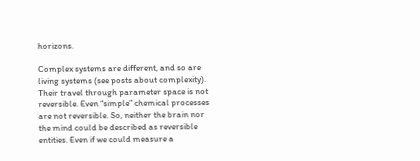horizons.

Complex systems are different, and so are living systems (see posts about complexity). Their travel through parameter space is not reversible. Even “simple” chemical processes are not reversible. So, neither the brain nor the mind could be described as reversible entities. Even if we could measure a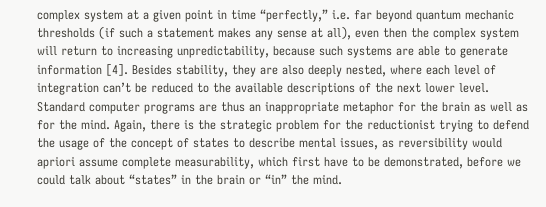complex system at a given point in time “perfectly,” i.e. far beyond quantum mechanic thresholds (if such a statement makes any sense at all), even then the complex system will return to increasing unpredictability, because such systems are able to generate information [4]. Besides stability, they are also deeply nested, where each level of integration can’t be reduced to the available descriptions of the next lower level. Standard computer programs are thus an inappropriate metaphor for the brain as well as for the mind. Again, there is the strategic problem for the reductionist trying to defend the usage of the concept of states to describe mental issues, as reversibility would apriori assume complete measurability, which first have to be demonstrated, before we could talk about “states” in the brain or “in” the mind.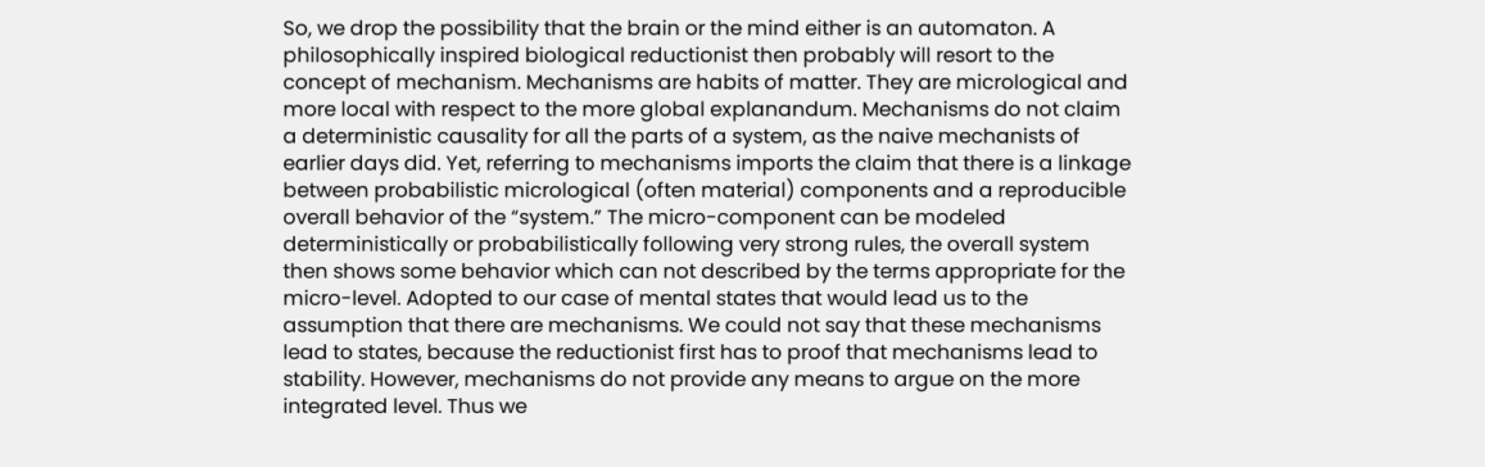So, we drop the possibility that the brain or the mind either is an automaton. A philosophically inspired biological reductionist then probably will resort to the concept of mechanism. Mechanisms are habits of matter. They are micrological and more local with respect to the more global explanandum. Mechanisms do not claim a deterministic causality for all the parts of a system, as the naive mechanists of earlier days did. Yet, referring to mechanisms imports the claim that there is a linkage between probabilistic micrological (often material) components and a reproducible overall behavior of the “system.” The micro-component can be modeled deterministically or probabilistically following very strong rules, the overall system then shows some behavior which can not described by the terms appropriate for the micro-level. Adopted to our case of mental states that would lead us to the assumption that there are mechanisms. We could not say that these mechanisms lead to states, because the reductionist first has to proof that mechanisms lead to stability. However, mechanisms do not provide any means to argue on the more integrated level. Thus we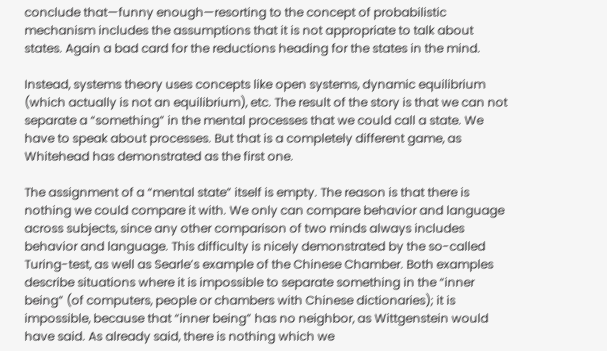conclude that—funny enough—resorting to the concept of probabilistic mechanism includes the assumptions that it is not appropriate to talk about states. Again a bad card for the reductions heading for the states in the mind.

Instead, systems theory uses concepts like open systems, dynamic equilibrium (which actually is not an equilibrium), etc. The result of the story is that we can not separate a “something” in the mental processes that we could call a state. We have to speak about processes. But that is a completely different game, as Whitehead has demonstrated as the first one.

The assignment of a “mental state” itself is empty. The reason is that there is nothing we could compare it with. We only can compare behavior and language across subjects, since any other comparison of two minds always includes behavior and language. This difficulty is nicely demonstrated by the so-called Turing-test, as well as Searle’s example of the Chinese Chamber. Both examples describe situations where it is impossible to separate something in the “inner being” (of computers, people or chambers with Chinese dictionaries); it is impossible, because that “inner being” has no neighbor, as Wittgenstein would have said. As already said, there is nothing which we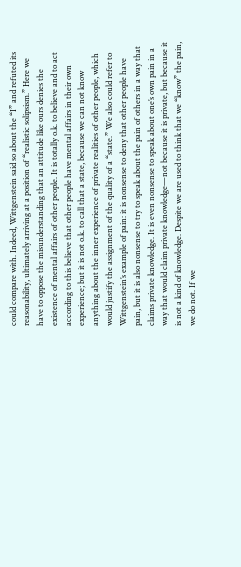could compare with. Indeed, Wittgenstein said so about the “I” and refuted its reasonability, ultimately arriving at a position of “realistic solipsism.” Here we have to oppose the misunderstanding that an attitude like ours denies the existence of mental affairs of other people. It is totally o.k. to believe and to act according to this believe that other people have mental affairs in their own experience; but it is not o.k. to call that a state, because we can not know anything about the inner experience of private realities of other people, which would justify the assignment of the quality of a “state.” We also could refer to Wittgenstein’s example of pain: it is nonsense to deny that other people have pain, but it is also nonsense to try to speak about the pain of others in a way that claims private knowledge. It is even nonsense to speak about one’s own pain in a way that would claim private knowledge—not because it is private, but because it is not a kind of knowledge. Despite we are used to think that we “know” the pain, we do not. If we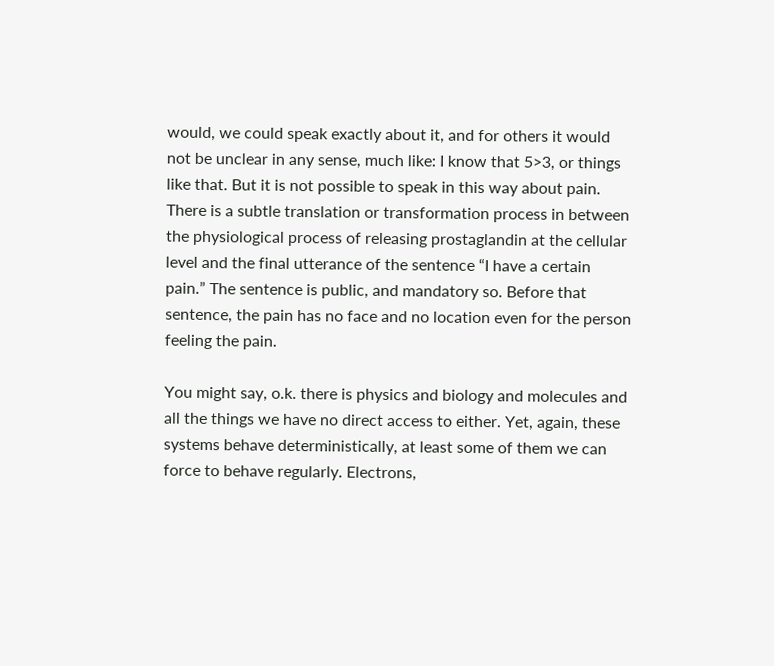would, we could speak exactly about it, and for others it would not be unclear in any sense, much like: I know that 5>3, or things like that. But it is not possible to speak in this way about pain. There is a subtle translation or transformation process in between the physiological process of releasing prostaglandin at the cellular level and the final utterance of the sentence “I have a certain pain.” The sentence is public, and mandatory so. Before that sentence, the pain has no face and no location even for the person feeling the pain.

You might say, o.k. there is physics and biology and molecules and all the things we have no direct access to either. Yet, again, these systems behave deterministically, at least some of them we can force to behave regularly. Electrons,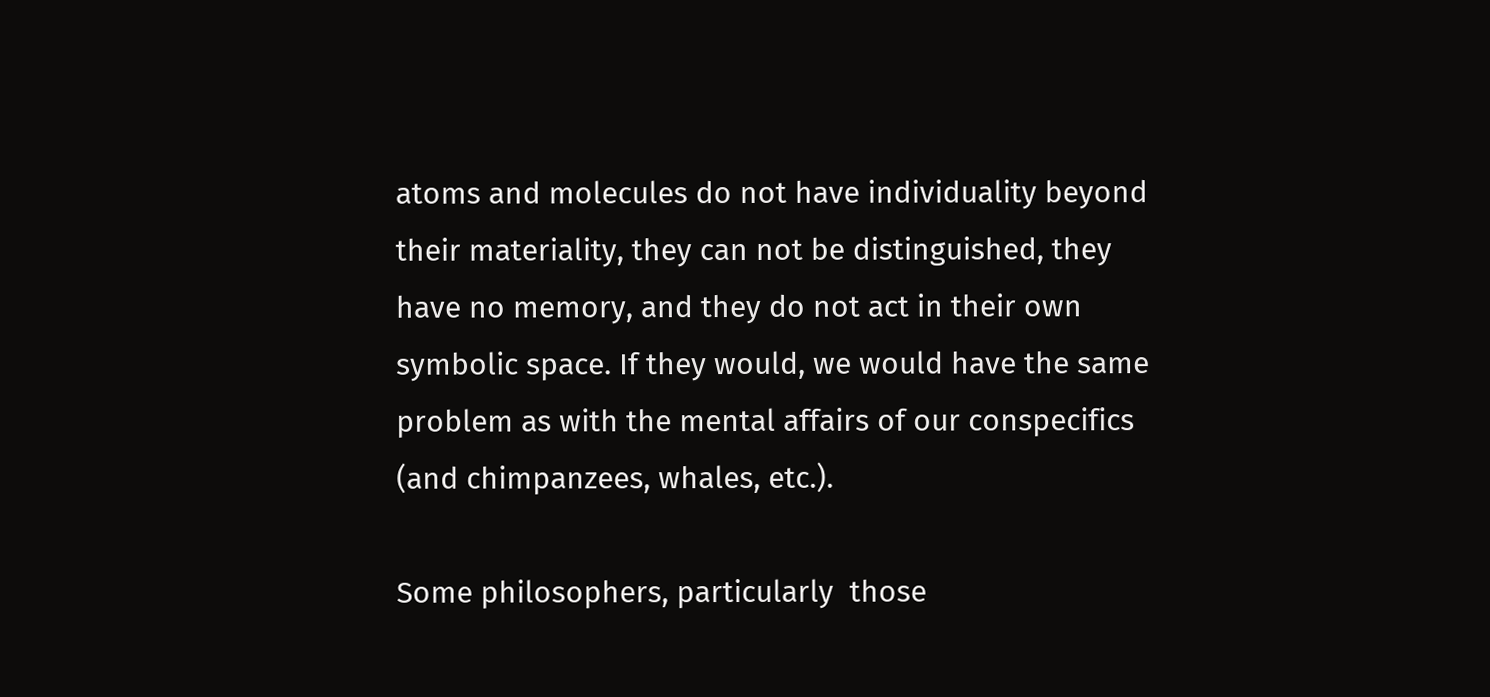atoms and molecules do not have individuality beyond their materiality, they can not be distinguished, they have no memory, and they do not act in their own symbolic space. If they would, we would have the same problem as with the mental affairs of our conspecifics (and chimpanzees, whales, etc.).

Some philosophers, particularly  those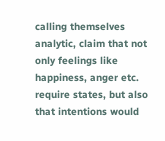calling themselves analytic, claim that not only feelings like happiness, anger etc. require states, but also that intentions would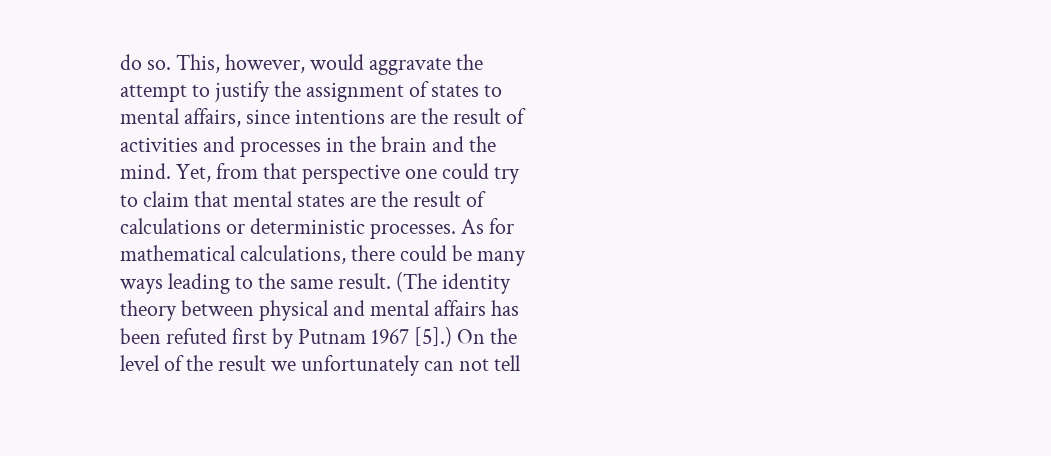do so. This, however, would aggravate the attempt to justify the assignment of states to mental affairs, since intentions are the result of activities and processes in the brain and the mind. Yet, from that perspective one could try to claim that mental states are the result of calculations or deterministic processes. As for mathematical calculations, there could be many ways leading to the same result. (The identity theory between physical and mental affairs has been refuted first by Putnam 1967 [5].) On the level of the result we unfortunately can not tell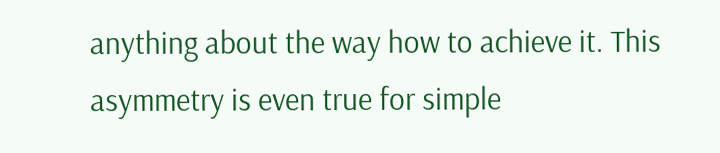anything about the way how to achieve it. This asymmetry is even true for simple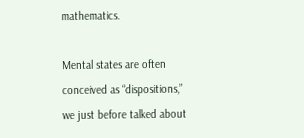mathematics.

Mental states are often conceived as “dispositions,” we just before talked about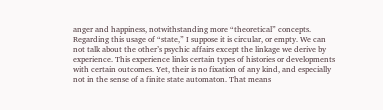anger and happiness, notwithstanding more “theoretical” concepts. Regarding this usage of “state,” I suppose it is circular, or empty. We can not talk about the other’s psychic affairs except the linkage we derive by experience. This experience links certain types of histories or developments with certain outcomes. Yet, their is no fixation of any kind, and especially not in the sense of a finite state automaton. That means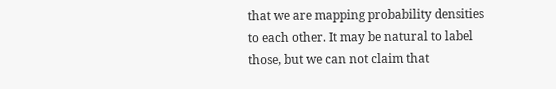that we are mapping probability densities to each other. It may be natural to label those, but we can not claim that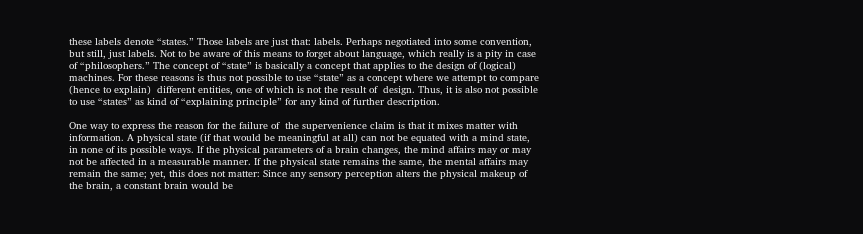these labels denote “states.” Those labels are just that: labels. Perhaps negotiated into some convention, but still, just labels. Not to be aware of this means to forget about language, which really is a pity in case of “philosophers.” The concept of “state” is basically a concept that applies to the design of (logical) machines. For these reasons is thus not possible to use “state” as a concept where we attempt to compare (hence to explain)  different entities, one of which is not the result of  design. Thus, it is also not possible to use “states” as kind of “explaining principle” for any kind of further description.

One way to express the reason for the failure of  the supervenience claim is that it mixes matter with information. A physical state (if that would be meaningful at all) can not be equated with a mind state, in none of its possible ways. If the physical parameters of a brain changes, the mind affairs may or may not be affected in a measurable manner. If the physical state remains the same, the mental affairs may remain the same; yet, this does not matter: Since any sensory perception alters the physical makeup of the brain, a constant brain would be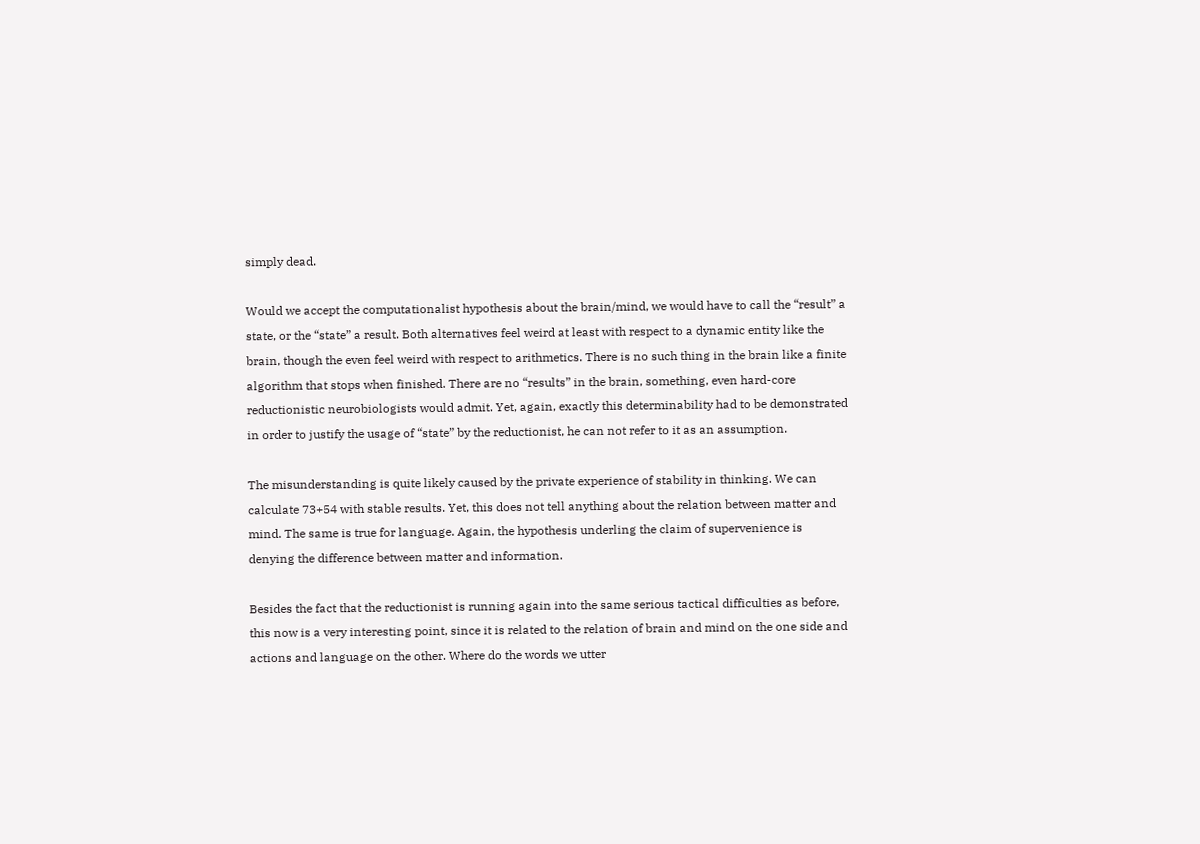simply dead.

Would we accept the computationalist hypothesis about the brain/mind, we would have to call the “result” a state, or the “state” a result. Both alternatives feel weird at least with respect to a dynamic entity like the brain, though the even feel weird with respect to arithmetics. There is no such thing in the brain like a finite algorithm that stops when finished. There are no “results” in the brain, something, even hard-core reductionistic neurobiologists would admit. Yet, again, exactly this determinability had to be demonstrated in order to justify the usage of “state” by the reductionist, he can not refer to it as an assumption.

The misunderstanding is quite likely caused by the private experience of stability in thinking. We can calculate 73+54 with stable results. Yet, this does not tell anything about the relation between matter and mind. The same is true for language. Again, the hypothesis underling the claim of supervenience is denying the difference between matter and information.

Besides the fact that the reductionist is running again into the same serious tactical difficulties as before, this now is a very interesting point, since it is related to the relation of brain and mind on the one side and actions and language on the other. Where do the words we utter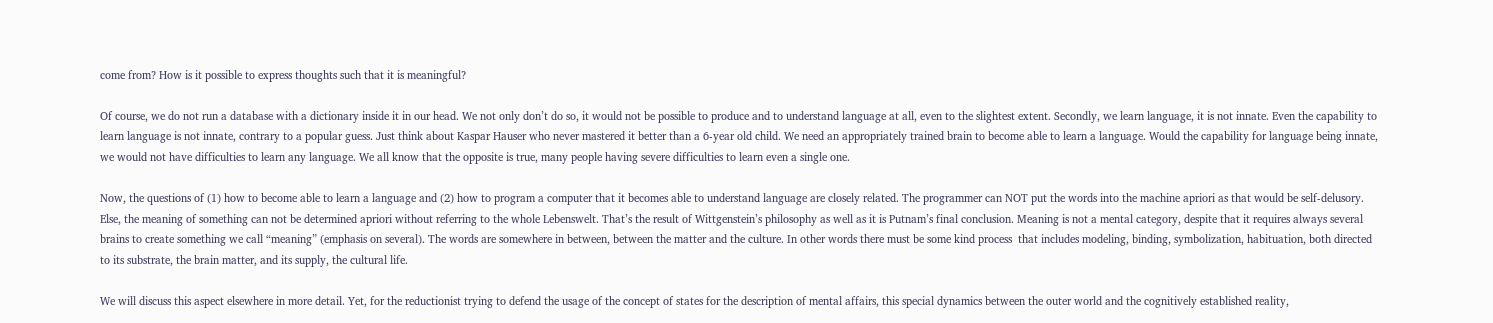come from? How is it possible to express thoughts such that it is meaningful?

Of course, we do not run a database with a dictionary inside it in our head. We not only don’t do so, it would not be possible to produce and to understand language at all, even to the slightest extent. Secondly, we learn language, it is not innate. Even the capability to learn language is not innate, contrary to a popular guess. Just think about Kaspar Hauser who never mastered it better than a 6-year old child. We need an appropriately trained brain to become able to learn a language. Would the capability for language being innate, we would not have difficulties to learn any language. We all know that the opposite is true, many people having severe difficulties to learn even a single one.

Now, the questions of (1) how to become able to learn a language and (2) how to program a computer that it becomes able to understand language are closely related. The programmer can NOT put the words into the machine apriori as that would be self-delusory. Else, the meaning of something can not be determined apriori without referring to the whole Lebenswelt. That’s the result of Wittgenstein’s philosophy as well as it is Putnam’s final conclusion. Meaning is not a mental category, despite that it requires always several brains to create something we call “meaning” (emphasis on several). The words are somewhere in between, between the matter and the culture. In other words there must be some kind process  that includes modeling, binding, symbolization, habituation, both directed to its substrate, the brain matter, and its supply, the cultural life.

We will discuss this aspect elsewhere in more detail. Yet, for the reductionist trying to defend the usage of the concept of states for the description of mental affairs, this special dynamics between the outer world and the cognitively established reality,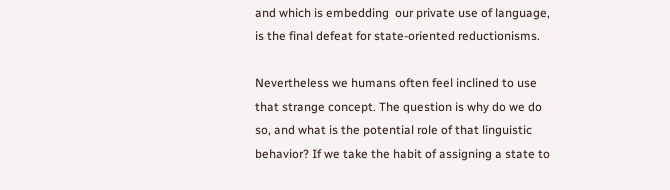and which is embedding  our private use of language, is the final defeat for state-oriented reductionisms.

Nevertheless we humans often feel inclined to use that strange concept. The question is why do we do so, and what is the potential role of that linguistic behavior? If we take the habit of assigning a state to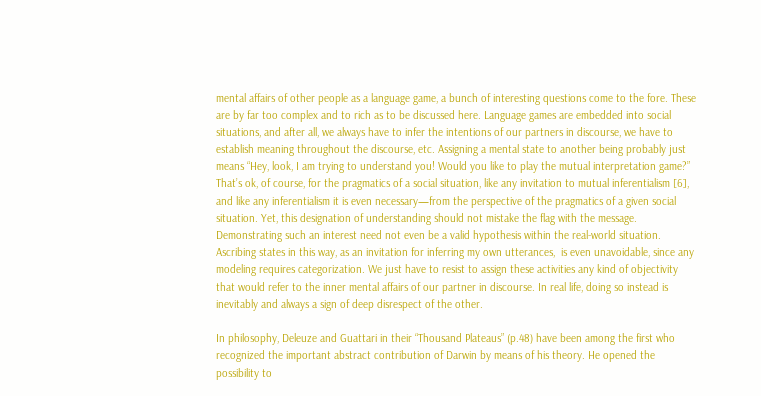mental affairs of other people as a language game, a bunch of interesting questions come to the fore. These are by far too complex and to rich as to be discussed here. Language games are embedded into social situations, and after all, we always have to infer the intentions of our partners in discourse, we have to establish meaning throughout the discourse, etc. Assigning a mental state to another being probably just means “Hey, look, I am trying to understand you! Would you like to play the mutual interpretation game?” That’s ok, of course, for the pragmatics of a social situation, like any invitation to mutual inferentialism [6], and like any inferentialism it is even necessary—from the perspective of the pragmatics of a given social situation. Yet, this designation of understanding should not mistake the flag with the message. Demonstrating such an interest need not even be a valid hypothesis within the real-world situation. Ascribing states in this way, as an invitation for inferring my own utterances,  is even unavoidable, since any modeling requires categorization. We just have to resist to assign these activities any kind of objectivity that would refer to the inner mental affairs of our partner in discourse. In real life, doing so instead is inevitably and always a sign of deep disrespect of the other.

In philosophy, Deleuze and Guattari in their “Thousand Plateaus” (p.48) have been among the first who recognized the important abstract contribution of Darwin by means of his theory. He opened the possibility to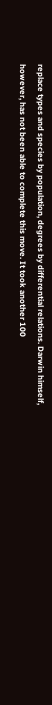replace types and species by population, degrees by differential relations. Darwin himself, however, has not been able to complete this move. It took another 100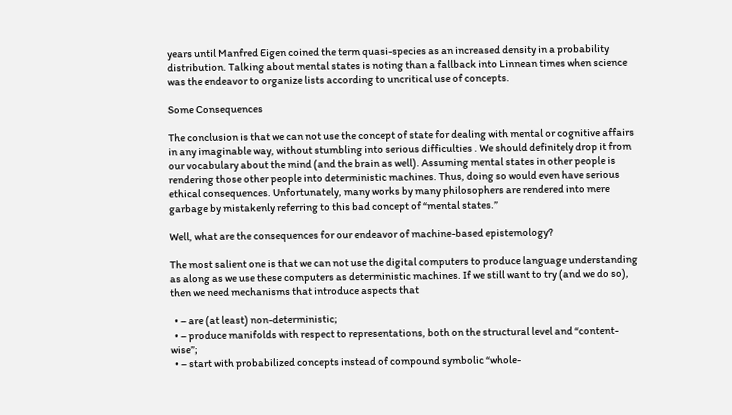years until Manfred Eigen coined the term quasi-species as an increased density in a probability distribution. Talking about mental states is noting than a fallback into Linnean times when science was the endeavor to organize lists according to uncritical use of concepts.

Some Consequences

The conclusion is that we can not use the concept of state for dealing with mental or cognitive affairs in any imaginable way, without stumbling into serious difficulties . We should definitely drop it from our vocabulary about the mind (and the brain as well). Assuming mental states in other people is rendering those other people into deterministic machines. Thus, doing so would even have serious ethical consequences. Unfortunately, many works by many philosophers are rendered into mere garbage by mistakenly referring to this bad concept of “mental states.”

Well, what are the consequences for our endeavor of machine-based epistemology?

The most salient one is that we can not use the digital computers to produce language understanding as along as we use these computers as deterministic machines. If we still want to try (and we do so), then we need mechanisms that introduce aspects that

  • – are (at least) non-deterministic;
  • – produce manifolds with respect to representations, both on the structural level and “content-wise”;
  • – start with probabilized concepts instead of compound symbolic “whole-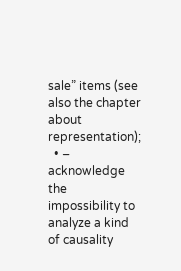sale” items (see also the chapter about representation);
  • – acknowledge the impossibility to analyze a kind of causality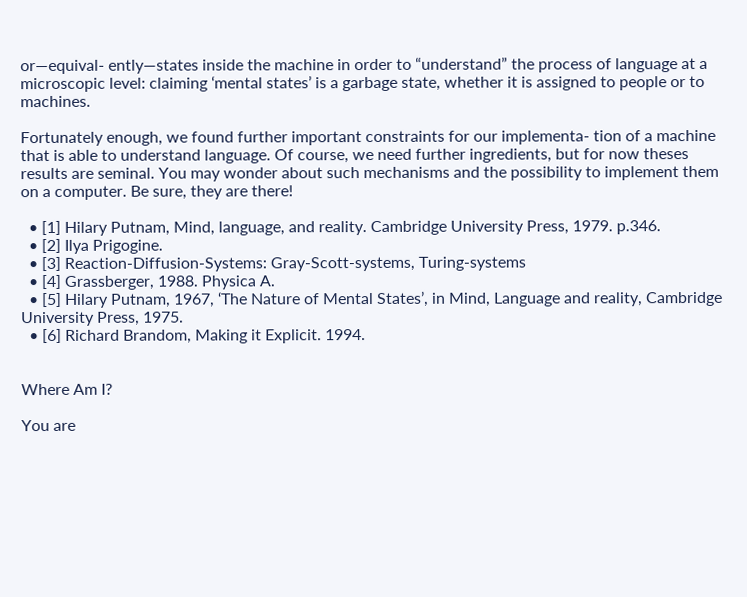or—equival- ently—states inside the machine in order to “understand” the process of language at a microscopic level: claiming ‘mental states’ is a garbage state, whether it is assigned to people or to machines.

Fortunately enough, we found further important constraints for our implementa- tion of a machine that is able to understand language. Of course, we need further ingredients, but for now theses results are seminal. You may wonder about such mechanisms and the possibility to implement them on a computer. Be sure, they are there!

  • [1] Hilary Putnam, Mind, language, and reality. Cambridge University Press, 1979. p.346.
  • [2] Ilya Prigogine.
  • [3] Reaction-Diffusion-Systems: Gray-Scott-systems, Turing-systems
  • [4] Grassberger, 1988. Physica A.
  • [5] Hilary Putnam, 1967, ‘The Nature of Mental States’, in Mind, Language and reality, Cambridge University Press, 1975.
  • [6] Richard Brandom, Making it Explicit. 1994.


Where Am I?

You are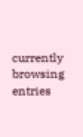currently browsing entries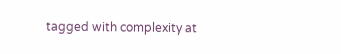tagged with complexity at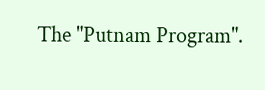The "Putnam Program".